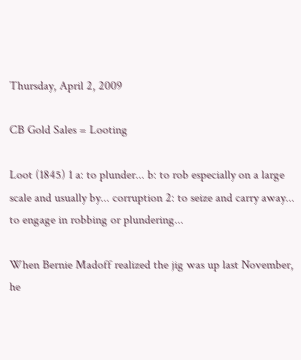Thursday, April 2, 2009

CB Gold Sales = Looting

Loot (1845) 1 a: to plunder... b: to rob especially on a large scale and usually by... corruption 2: to seize and carry away... to engage in robbing or plundering...

When Bernie Madoff realized the jig was up last November, he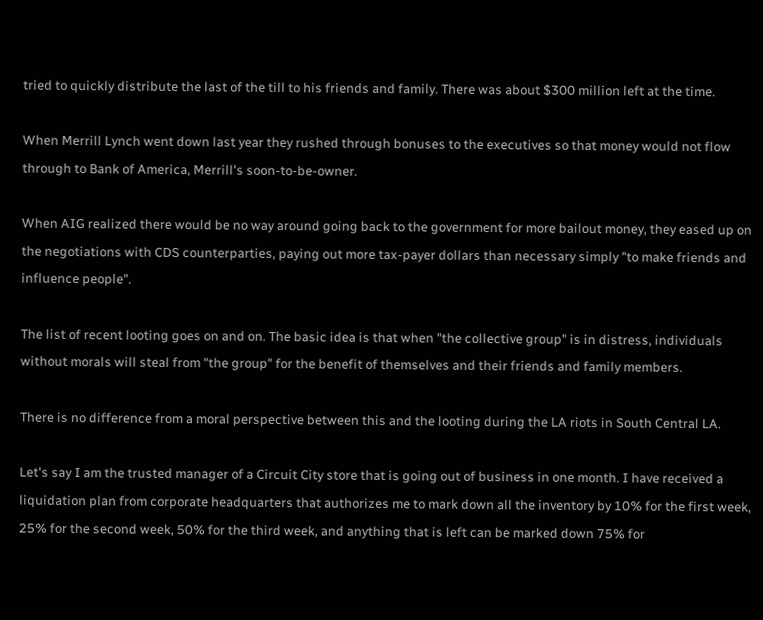tried to quickly distribute the last of the till to his friends and family. There was about $300 million left at the time.

When Merrill Lynch went down last year they rushed through bonuses to the executives so that money would not flow through to Bank of America, Merrill's soon-to-be-owner.

When AIG realized there would be no way around going back to the government for more bailout money, they eased up on the negotiations with CDS counterparties, paying out more tax-payer dollars than necessary simply "to make friends and influence people".

The list of recent looting goes on and on. The basic idea is that when "the collective group" is in distress, individuals without morals will steal from "the group" for the benefit of themselves and their friends and family members.

There is no difference from a moral perspective between this and the looting during the LA riots in South Central LA.

Let's say I am the trusted manager of a Circuit City store that is going out of business in one month. I have received a liquidation plan from corporate headquarters that authorizes me to mark down all the inventory by 10% for the first week, 25% for the second week, 50% for the third week, and anything that is left can be marked down 75% for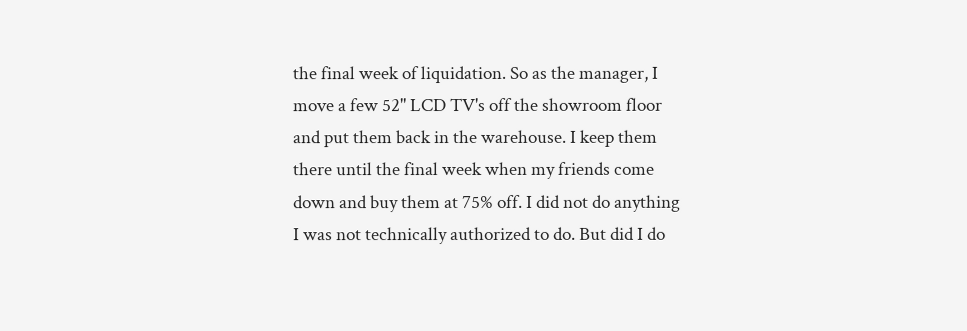the final week of liquidation. So as the manager, I move a few 52" LCD TV's off the showroom floor and put them back in the warehouse. I keep them there until the final week when my friends come down and buy them at 75% off. I did not do anything I was not technically authorized to do. But did I do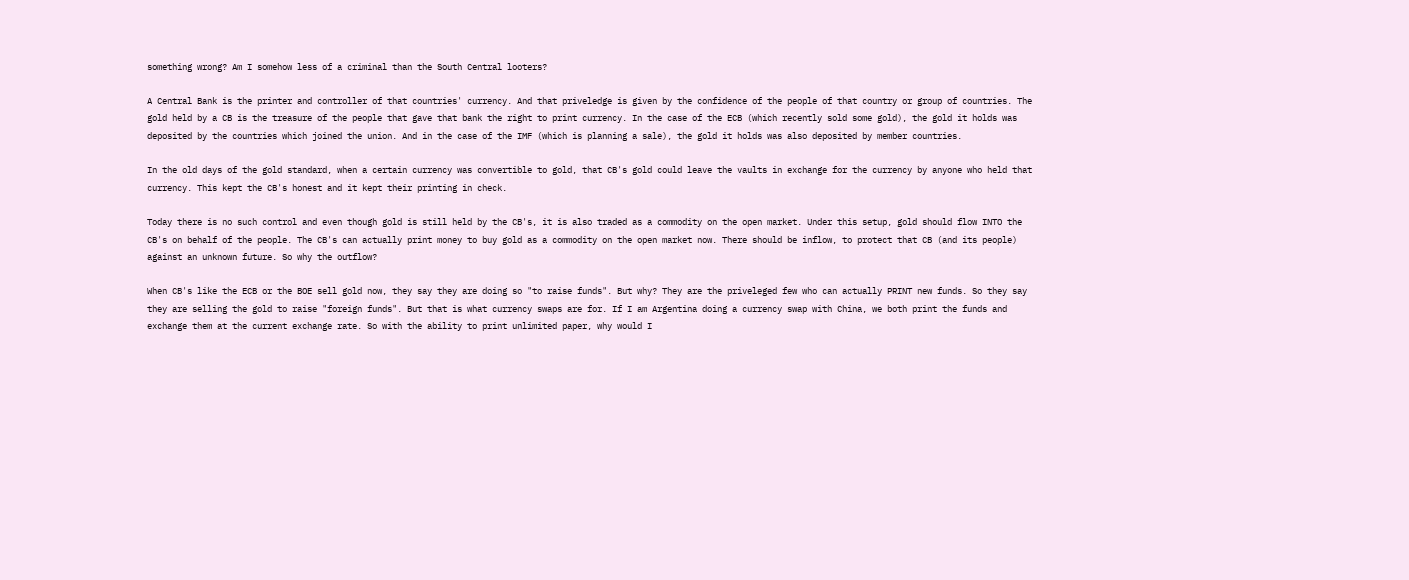something wrong? Am I somehow less of a criminal than the South Central looters?

A Central Bank is the printer and controller of that countries' currency. And that priveledge is given by the confidence of the people of that country or group of countries. The gold held by a CB is the treasure of the people that gave that bank the right to print currency. In the case of the ECB (which recently sold some gold), the gold it holds was deposited by the countries which joined the union. And in the case of the IMF (which is planning a sale), the gold it holds was also deposited by member countries.

In the old days of the gold standard, when a certain currency was convertible to gold, that CB's gold could leave the vaults in exchange for the currency by anyone who held that currency. This kept the CB's honest and it kept their printing in check.

Today there is no such control and even though gold is still held by the CB's, it is also traded as a commodity on the open market. Under this setup, gold should flow INTO the CB's on behalf of the people. The CB's can actually print money to buy gold as a commodity on the open market now. There should be inflow, to protect that CB (and its people) against an unknown future. So why the outflow?

When CB's like the ECB or the BOE sell gold now, they say they are doing so "to raise funds". But why? They are the priveleged few who can actually PRINT new funds. So they say they are selling the gold to raise "foreign funds". But that is what currency swaps are for. If I am Argentina doing a currency swap with China, we both print the funds and exchange them at the current exchange rate. So with the ability to print unlimited paper, why would I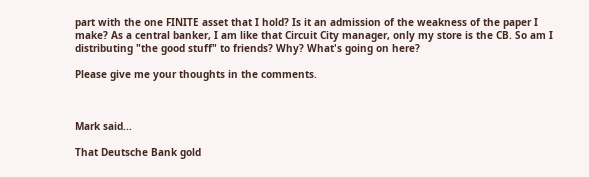part with the one FINITE asset that I hold? Is it an admission of the weakness of the paper I make? As a central banker, I am like that Circuit City manager, only my store is the CB. So am I distributing "the good stuff" to friends? Why? What's going on here?

Please give me your thoughts in the comments.



Mark said...

That Deutsche Bank gold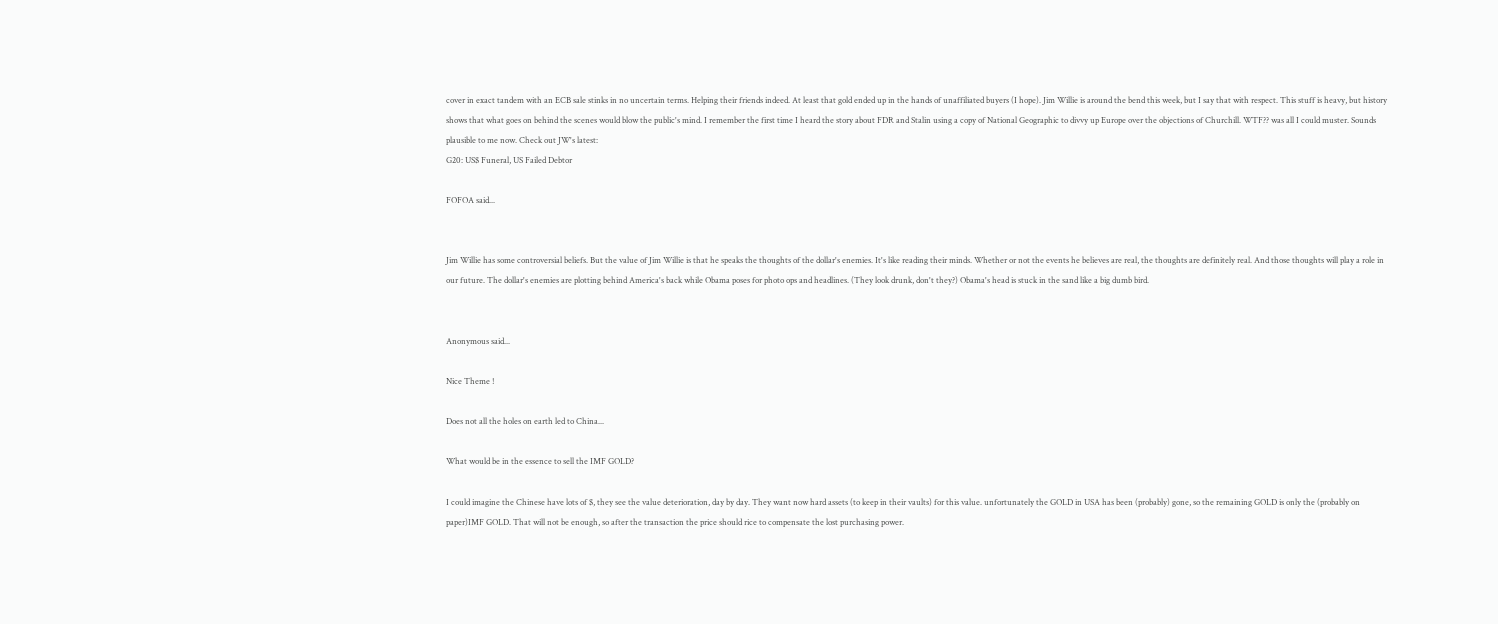cover in exact tandem with an ECB sale stinks in no uncertain terms. Helping their friends indeed. At least that gold ended up in the hands of unaffiliated buyers (I hope). Jim Willie is around the bend this week, but I say that with respect. This stuff is heavy, but history shows that what goes on behind the scenes would blow the public's mind. I remember the first time I heard the story about FDR and Stalin using a copy of National Geographic to divvy up Europe over the objections of Churchill. WTF?? was all I could muster. Sounds plausible to me now. Check out JW's latest:
G20: US$ Funeral, US Failed Debtor

FOFOA said...


Jim Willie has some controversial beliefs. But the value of Jim Willie is that he speaks the thoughts of the dollar's enemies. It's like reading their minds. Whether or not the events he believes are real, the thoughts are definitely real. And those thoughts will play a role in our future. The dollar's enemies are plotting behind America's back while Obama poses for photo ops and headlines. (They look drunk, don't they?) Obama's head is stuck in the sand like a big dumb bird.


Anonymous said...

Nice Theme !

Does not all the holes on earth led to China...

What would be in the essence to sell the IMF GOLD?

I could imagine the Chinese have lots of $, they see the value deterioration, day by day. They want now hard assets (to keep in their vaults) for this value. unfortunately the GOLD in USA has been (probably) gone, so the remaining GOLD is only the (probably on paper)IMF GOLD. That will not be enough, so after the transaction the price should rice to compensate the lost purchasing power.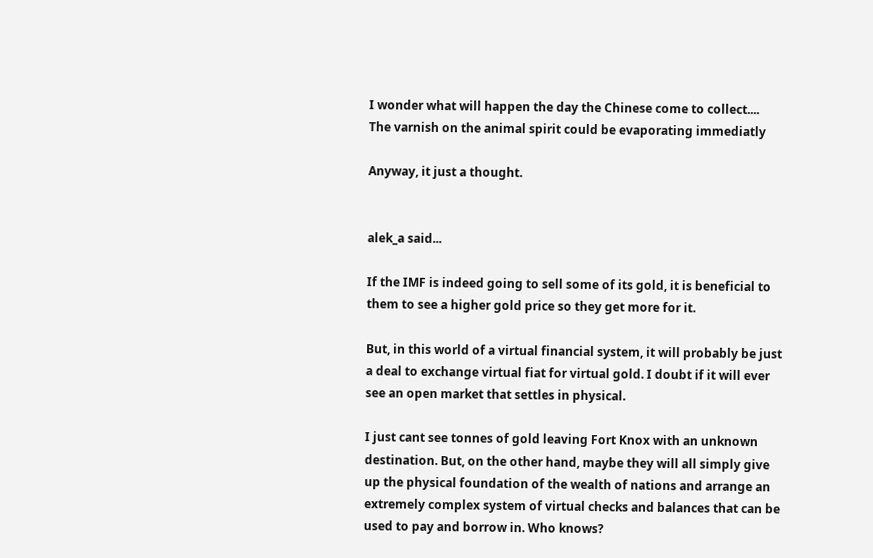I wonder what will happen the day the Chinese come to collect....
The varnish on the animal spirit could be evaporating immediatly

Anyway, it just a thought.


alek_a said...

If the IMF is indeed going to sell some of its gold, it is beneficial to them to see a higher gold price so they get more for it.

But, in this world of a virtual financial system, it will probably be just a deal to exchange virtual fiat for virtual gold. I doubt if it will ever see an open market that settles in physical.

I just cant see tonnes of gold leaving Fort Knox with an unknown destination. But, on the other hand, maybe they will all simply give up the physical foundation of the wealth of nations and arrange an extremely complex system of virtual checks and balances that can be used to pay and borrow in. Who knows?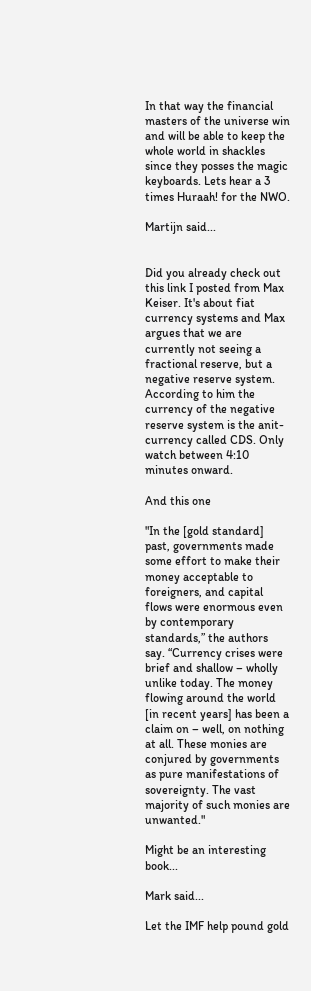In that way the financial masters of the universe win and will be able to keep the whole world in shackles since they posses the magic keyboards. Lets hear a 3 times Huraah! for the NWO.

Martijn said...


Did you already check out this link I posted from Max Keiser. It's about fiat currency systems and Max argues that we are currently not seeing a fractional reserve, but a negative reserve system. According to him the currency of the negative reserve system is the anit-currency called CDS. Only watch between 4:10 minutes onward.

And this one

"In the [gold standard] past, governments made some effort to make their money acceptable to foreigners, and capital flows were enormous even by contemporary standards,” the authors say. “Currency crises were brief and shallow – wholly unlike today. The money flowing around the world [in recent years] has been a claim on – well, on nothing at all. These monies are conjured by governments as pure manifestations of sovereignty. The vast majority of such monies are unwanted."

Might be an interesting book...

Mark said...

Let the IMF help pound gold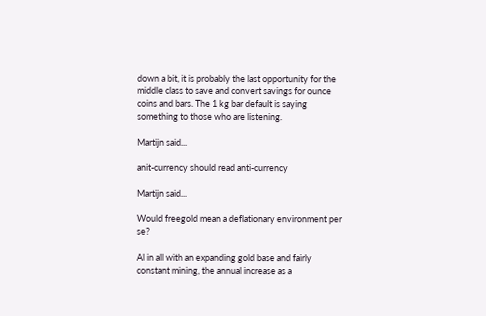down a bit, it is probably the last opportunity for the middle class to save and convert savings for ounce coins and bars. The 1 kg bar default is saying something to those who are listening.

Martijn said...

anit-currency should read anti-currency

Martijn said...

Would freegold mean a deflationary environment per se?

Al in all with an expanding gold base and fairly constant mining, the annual increase as a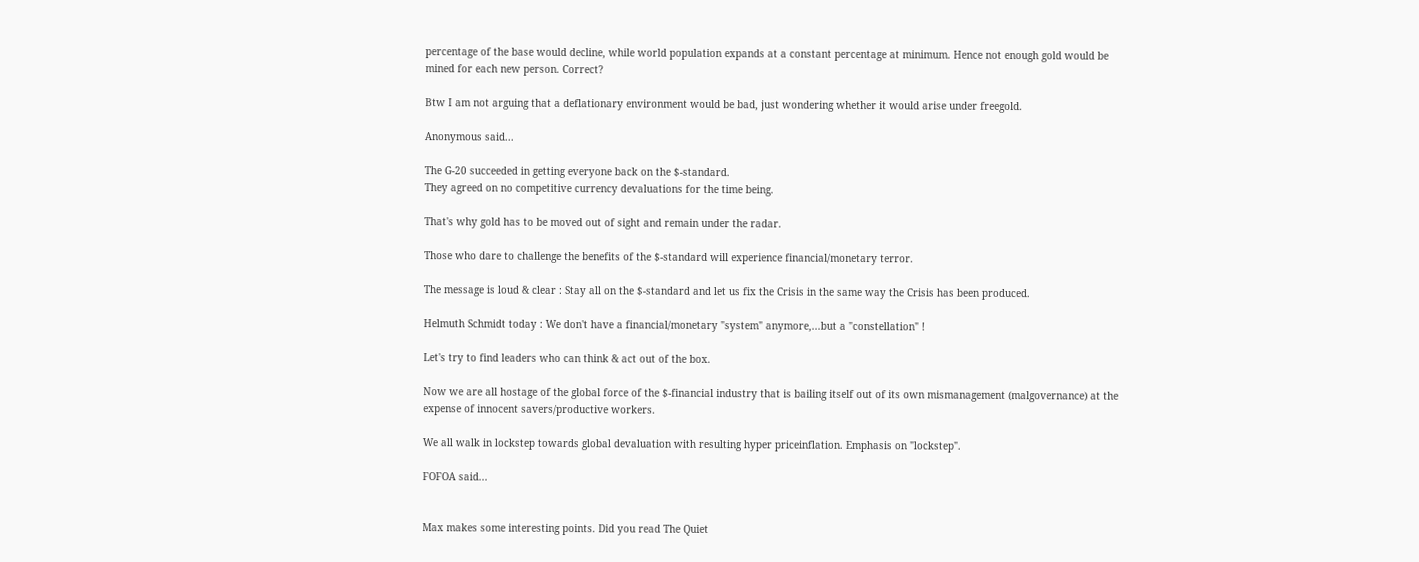percentage of the base would decline, while world population expands at a constant percentage at minimum. Hence not enough gold would be mined for each new person. Correct?

Btw I am not arguing that a deflationary environment would be bad, just wondering whether it would arise under freegold.

Anonymous said...

The G-20 succeeded in getting everyone back on the $-standard.
They agreed on no competitive currency devaluations for the time being.

That's why gold has to be moved out of sight and remain under the radar.

Those who dare to challenge the benefits of the $-standard will experience financial/monetary terror.

The message is loud & clear : Stay all on the $-standard and let us fix the Crisis in the same way the Crisis has been produced.

Helmuth Schmidt today : We don't have a financial/monetary "system" anymore,...but a "constellation" !

Let's try to find leaders who can think & act out of the box.

Now we are all hostage of the global force of the $-financial industry that is bailing itself out of its own mismanagement (malgovernance) at the expense of innocent savers/productive workers.

We all walk in lockstep towards global devaluation with resulting hyper priceinflation. Emphasis on "lockstep".

FOFOA said...


Max makes some interesting points. Did you read The Quiet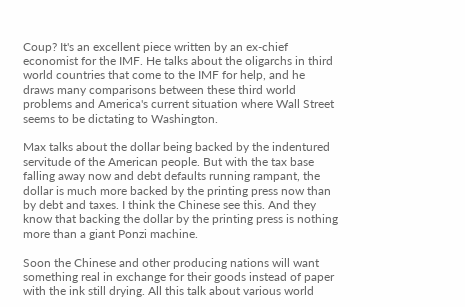Coup? It's an excellent piece written by an ex-chief economist for the IMF. He talks about the oligarchs in third world countries that come to the IMF for help, and he draws many comparisons between these third world problems and America's current situation where Wall Street seems to be dictating to Washington.

Max talks about the dollar being backed by the indentured servitude of the American people. But with the tax base falling away now and debt defaults running rampant, the dollar is much more backed by the printing press now than by debt and taxes. I think the Chinese see this. And they know that backing the dollar by the printing press is nothing more than a giant Ponzi machine.

Soon the Chinese and other producing nations will want something real in exchange for their goods instead of paper with the ink still drying. All this talk about various world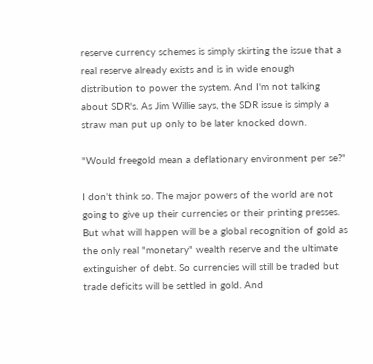reserve currency schemes is simply skirting the issue that a real reserve already exists and is in wide enough distribution to power the system. And I'm not talking about SDR's. As Jim Willie says, the SDR issue is simply a straw man put up only to be later knocked down.

"Would freegold mean a deflationary environment per se?"

I don't think so. The major powers of the world are not going to give up their currencies or their printing presses. But what will happen will be a global recognition of gold as the only real "monetary" wealth reserve and the ultimate extinguisher of debt. So currencies will still be traded but trade deficits will be settled in gold. And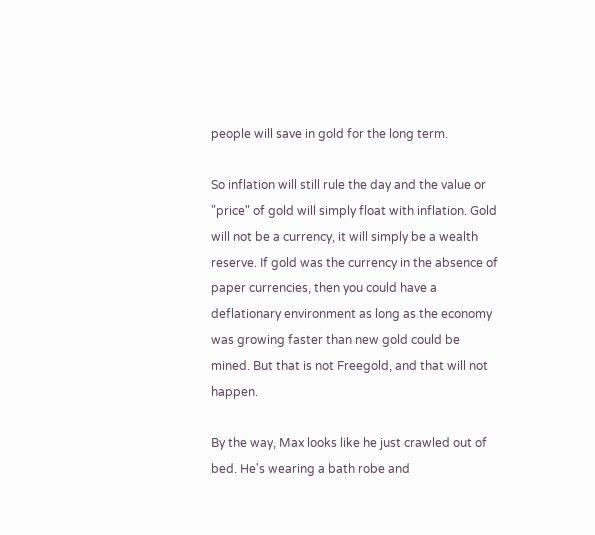people will save in gold for the long term.

So inflation will still rule the day and the value or "price" of gold will simply float with inflation. Gold will not be a currency, it will simply be a wealth reserve. If gold was the currency in the absence of paper currencies, then you could have a deflationary environment as long as the economy was growing faster than new gold could be mined. But that is not Freegold, and that will not happen.

By the way, Max looks like he just crawled out of bed. He's wearing a bath robe and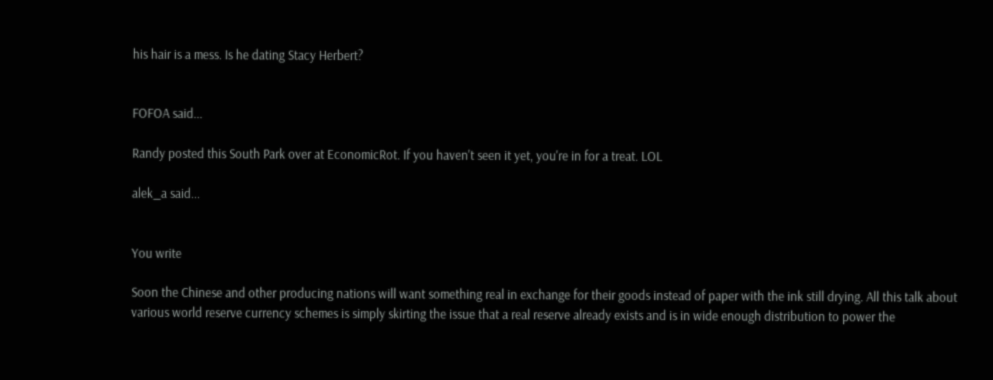his hair is a mess. Is he dating Stacy Herbert?


FOFOA said...

Randy posted this South Park over at EconomicRot. If you haven't seen it yet, you're in for a treat. LOL

alek_a said...


You write

Soon the Chinese and other producing nations will want something real in exchange for their goods instead of paper with the ink still drying. All this talk about various world reserve currency schemes is simply skirting the issue that a real reserve already exists and is in wide enough distribution to power the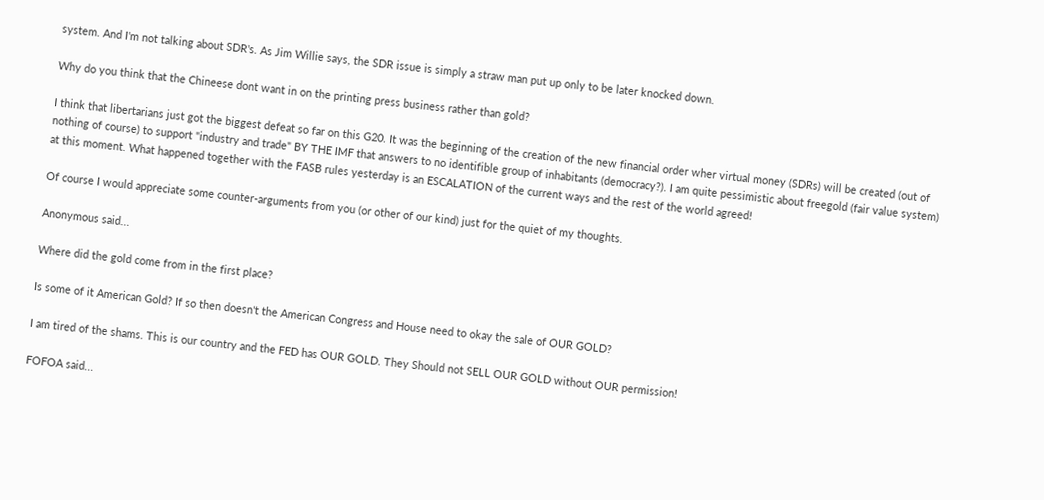system. And I'm not talking about SDR's. As Jim Willie says, the SDR issue is simply a straw man put up only to be later knocked down.

Why do you think that the Chineese dont want in on the printing press business rather than gold?

I think that libertarians just got the biggest defeat so far on this G20. It was the beginning of the creation of the new financial order wher virtual money (SDRs) will be created (out of nothing of course) to support "industry and trade" BY THE IMF that answers to no identifible group of inhabitants (democracy?). I am quite pessimistic about freegold (fair value system) at this moment. What happened together with the FASB rules yesterday is an ESCALATION of the current ways and the rest of the world agreed!

Of course I would appreciate some counter-arguments from you (or other of our kind) just for the quiet of my thoughts.

Anonymous said...

Where did the gold come from in the first place?

Is some of it American Gold? If so then doesn't the American Congress and House need to okay the sale of OUR GOLD?

I am tired of the shams. This is our country and the FED has OUR GOLD. They Should not SELL OUR GOLD without OUR permission!

FOFOA said...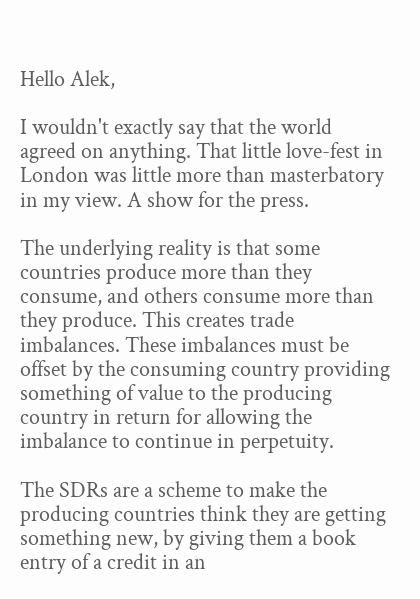Hello Alek,

I wouldn't exactly say that the world agreed on anything. That little love-fest in London was little more than masterbatory in my view. A show for the press.

The underlying reality is that some countries produce more than they consume, and others consume more than they produce. This creates trade imbalances. These imbalances must be offset by the consuming country providing something of value to the producing country in return for allowing the imbalance to continue in perpetuity.

The SDRs are a scheme to make the producing countries think they are getting something new, by giving them a book entry of a credit in an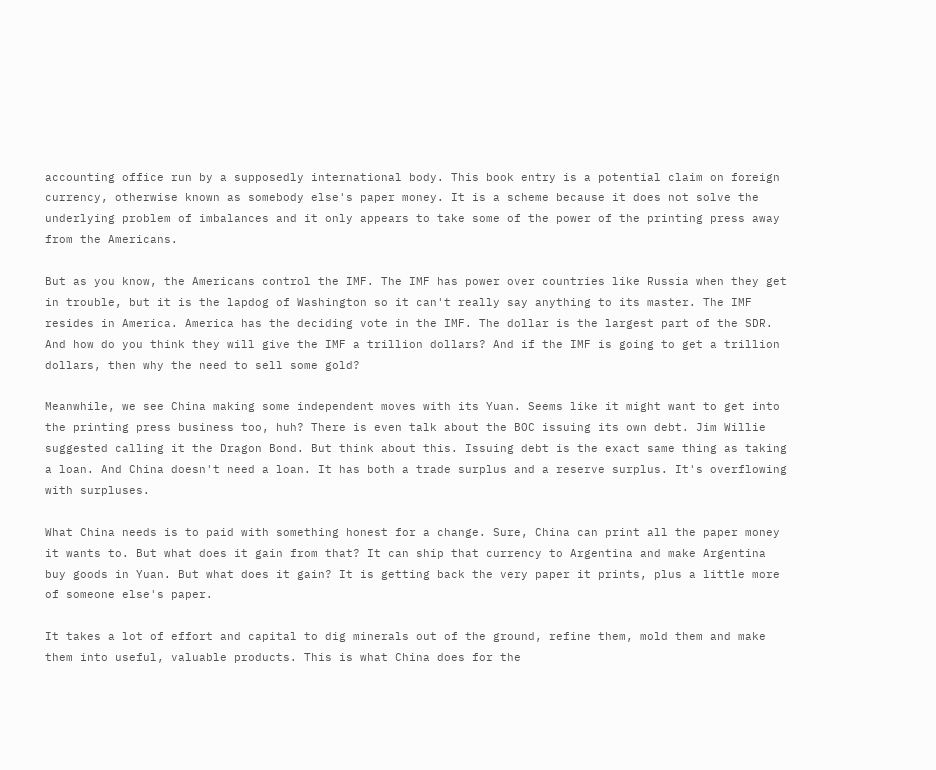accounting office run by a supposedly international body. This book entry is a potential claim on foreign currency, otherwise known as somebody else's paper money. It is a scheme because it does not solve the underlying problem of imbalances and it only appears to take some of the power of the printing press away from the Americans.

But as you know, the Americans control the IMF. The IMF has power over countries like Russia when they get in trouble, but it is the lapdog of Washington so it can't really say anything to its master. The IMF resides in America. America has the deciding vote in the IMF. The dollar is the largest part of the SDR. And how do you think they will give the IMF a trillion dollars? And if the IMF is going to get a trillion dollars, then why the need to sell some gold?

Meanwhile, we see China making some independent moves with its Yuan. Seems like it might want to get into the printing press business too, huh? There is even talk about the BOC issuing its own debt. Jim Willie suggested calling it the Dragon Bond. But think about this. Issuing debt is the exact same thing as taking a loan. And China doesn't need a loan. It has both a trade surplus and a reserve surplus. It's overflowing with surpluses.

What China needs is to paid with something honest for a change. Sure, China can print all the paper money it wants to. But what does it gain from that? It can ship that currency to Argentina and make Argentina buy goods in Yuan. But what does it gain? It is getting back the very paper it prints, plus a little more of someone else's paper.

It takes a lot of effort and capital to dig minerals out of the ground, refine them, mold them and make them into useful, valuable products. This is what China does for the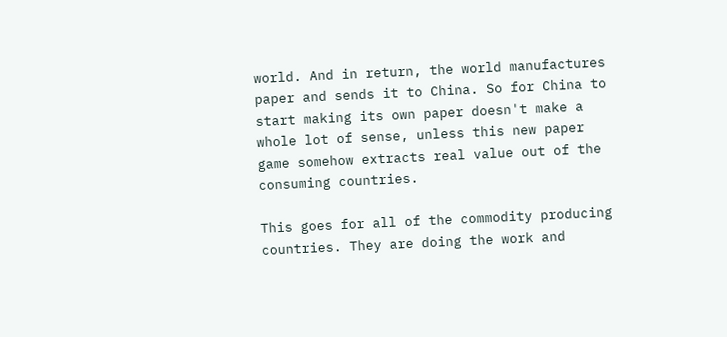world. And in return, the world manufactures paper and sends it to China. So for China to start making its own paper doesn't make a whole lot of sense, unless this new paper game somehow extracts real value out of the consuming countries.

This goes for all of the commodity producing countries. They are doing the work and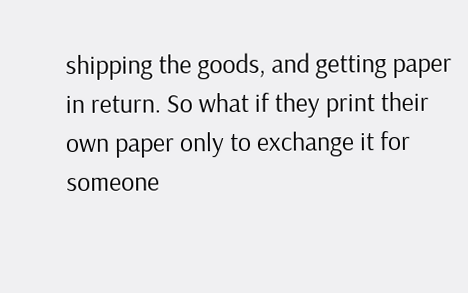shipping the goods, and getting paper in return. So what if they print their own paper only to exchange it for someone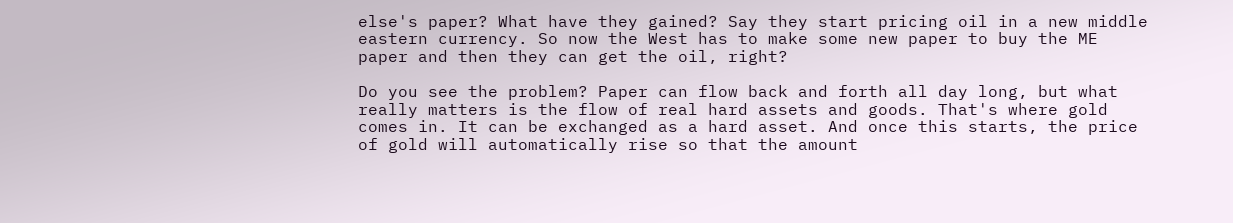else's paper? What have they gained? Say they start pricing oil in a new middle eastern currency. So now the West has to make some new paper to buy the ME paper and then they can get the oil, right?

Do you see the problem? Paper can flow back and forth all day long, but what really matters is the flow of real hard assets and goods. That's where gold comes in. It can be exchanged as a hard asset. And once this starts, the price of gold will automatically rise so that the amount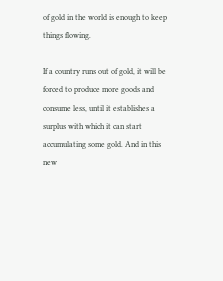of gold in the world is enough to keep things flowing.

If a country runs out of gold, it will be forced to produce more goods and consume less, until it establishes a surplus with which it can start accumulating some gold. And in this new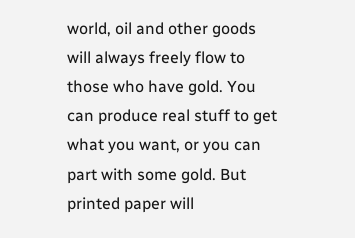world, oil and other goods will always freely flow to those who have gold. You can produce real stuff to get what you want, or you can part with some gold. But printed paper will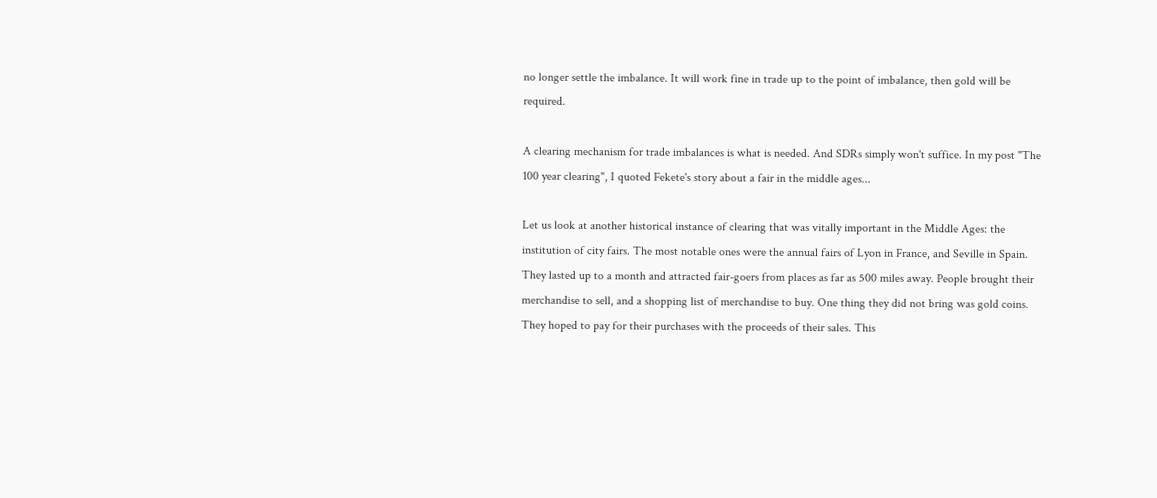no longer settle the imbalance. It will work fine in trade up to the point of imbalance, then gold will be required.

A clearing mechanism for trade imbalances is what is needed. And SDRs simply won't suffice. In my post "The 100 year clearing", I quoted Fekete's story about a fair in the middle ages...

Let us look at another historical instance of clearing that was vitally important in the Middle Ages: the institution of city fairs. The most notable ones were the annual fairs of Lyon in France, and Seville in Spain. They lasted up to a month and attracted fair-goers from places as far as 500 miles away. People brought their merchandise to sell, and a shopping list of merchandise to buy. One thing they did not bring was gold coins. They hoped to pay for their purchases with the proceeds of their sales. This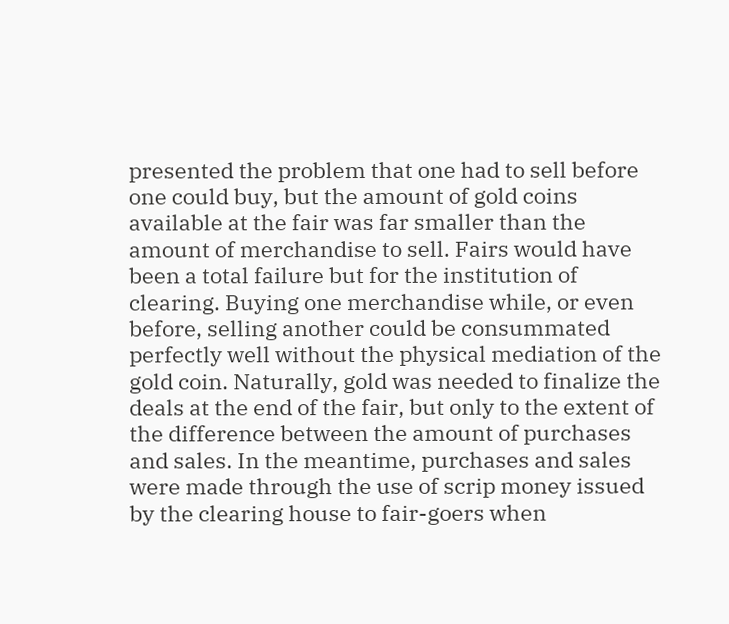presented the problem that one had to sell before one could buy, but the amount of gold coins available at the fair was far smaller than the amount of merchandise to sell. Fairs would have been a total failure but for the institution of clearing. Buying one merchandise while, or even before, selling another could be consummated perfectly well without the physical mediation of the gold coin. Naturally, gold was needed to finalize the deals at the end of the fair, but only to the extent of the difference between the amount of purchases and sales. In the meantime, purchases and sales were made through the use of scrip money issued by the clearing house to fair-goers when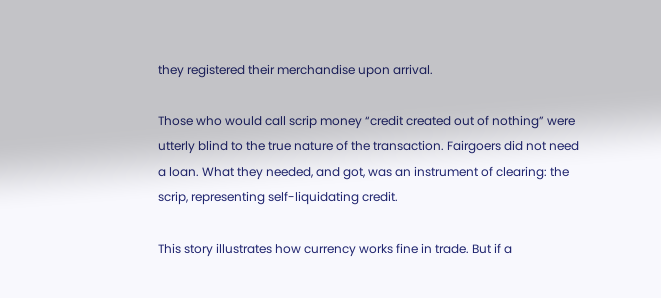they registered their merchandise upon arrival.

Those who would call scrip money “credit created out of nothing” were utterly blind to the true nature of the transaction. Fairgoers did not need a loan. What they needed, and got, was an instrument of clearing: the scrip, representing self-liquidating credit.

This story illustrates how currency works fine in trade. But if a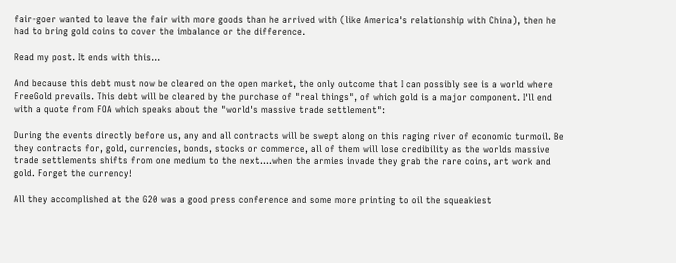fair-goer wanted to leave the fair with more goods than he arrived with (like America's relationship with China), then he had to bring gold coins to cover the imbalance or the difference.

Read my post. It ends with this...

And because this debt must now be cleared on the open market, the only outcome that I can possibly see is a world where FreeGold prevails. This debt will be cleared by the purchase of "real things", of which gold is a major component. I'll end with a quote from FOA which speaks about the "world's massive trade settlement":

During the events directly before us, any and all contracts will be swept along on this raging river of economic turmoil. Be they contracts for, gold, currencies, bonds, stocks or commerce, all of them will lose credibility as the worlds massive trade settlements shifts from one medium to the next....when the armies invade they grab the rare coins, art work and gold. Forget the currency!

All they accomplished at the G20 was a good press conference and some more printing to oil the squeakiest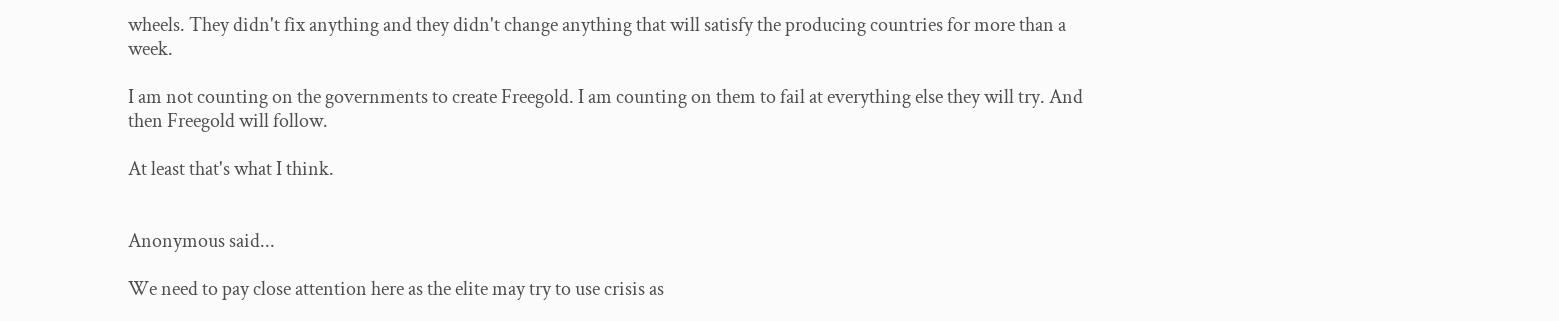wheels. They didn't fix anything and they didn't change anything that will satisfy the producing countries for more than a week.

I am not counting on the governments to create Freegold. I am counting on them to fail at everything else they will try. And then Freegold will follow.

At least that's what I think.


Anonymous said...

We need to pay close attention here as the elite may try to use crisis as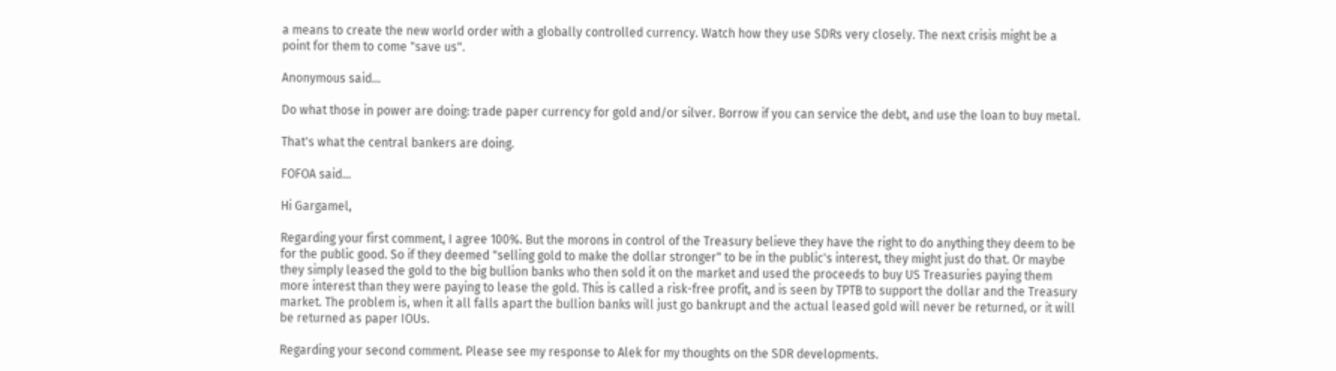a means to create the new world order with a globally controlled currency. Watch how they use SDRs very closely. The next crisis might be a point for them to come "save us".

Anonymous said...

Do what those in power are doing: trade paper currency for gold and/or silver. Borrow if you can service the debt, and use the loan to buy metal.

That's what the central bankers are doing.

FOFOA said...

Hi Gargamel,

Regarding your first comment, I agree 100%. But the morons in control of the Treasury believe they have the right to do anything they deem to be for the public good. So if they deemed "selling gold to make the dollar stronger" to be in the public's interest, they might just do that. Or maybe they simply leased the gold to the big bullion banks who then sold it on the market and used the proceeds to buy US Treasuries paying them more interest than they were paying to lease the gold. This is called a risk-free profit, and is seen by TPTB to support the dollar and the Treasury market. The problem is, when it all falls apart the bullion banks will just go bankrupt and the actual leased gold will never be returned, or it will be returned as paper IOUs.

Regarding your second comment. Please see my response to Alek for my thoughts on the SDR developments.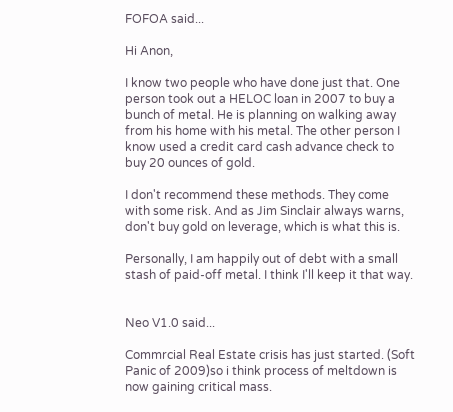FOFOA said...

Hi Anon,

I know two people who have done just that. One person took out a HELOC loan in 2007 to buy a bunch of metal. He is planning on walking away from his home with his metal. The other person I know used a credit card cash advance check to buy 20 ounces of gold.

I don't recommend these methods. They come with some risk. And as Jim Sinclair always warns, don't buy gold on leverage, which is what this is.

Personally, I am happily out of debt with a small stash of paid-off metal. I think I'll keep it that way.


Neo V1.0 said...

Commrcial Real Estate crisis has just started. (Soft Panic of 2009)so i think process of meltdown is now gaining critical mass.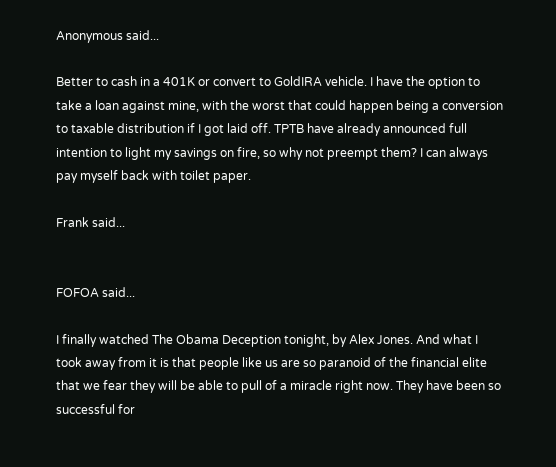Anonymous said...

Better to cash in a 401K or convert to GoldIRA vehicle. I have the option to take a loan against mine, with the worst that could happen being a conversion to taxable distribution if I got laid off. TPTB have already announced full intention to light my savings on fire, so why not preempt them? I can always pay myself back with toilet paper.

Frank said...


FOFOA said...

I finally watched The Obama Deception tonight, by Alex Jones. And what I took away from it is that people like us are so paranoid of the financial elite that we fear they will be able to pull of a miracle right now. They have been so successful for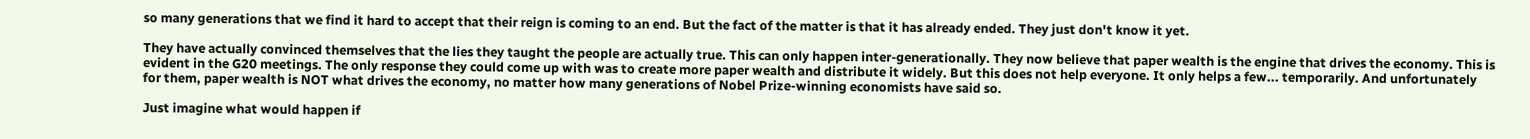so many generations that we find it hard to accept that their reign is coming to an end. But the fact of the matter is that it has already ended. They just don't know it yet.

They have actually convinced themselves that the lies they taught the people are actually true. This can only happen inter-generationally. They now believe that paper wealth is the engine that drives the economy. This is evident in the G20 meetings. The only response they could come up with was to create more paper wealth and distribute it widely. But this does not help everyone. It only helps a few... temporarily. And unfortunately for them, paper wealth is NOT what drives the economy, no matter how many generations of Nobel Prize-winning economists have said so.

Just imagine what would happen if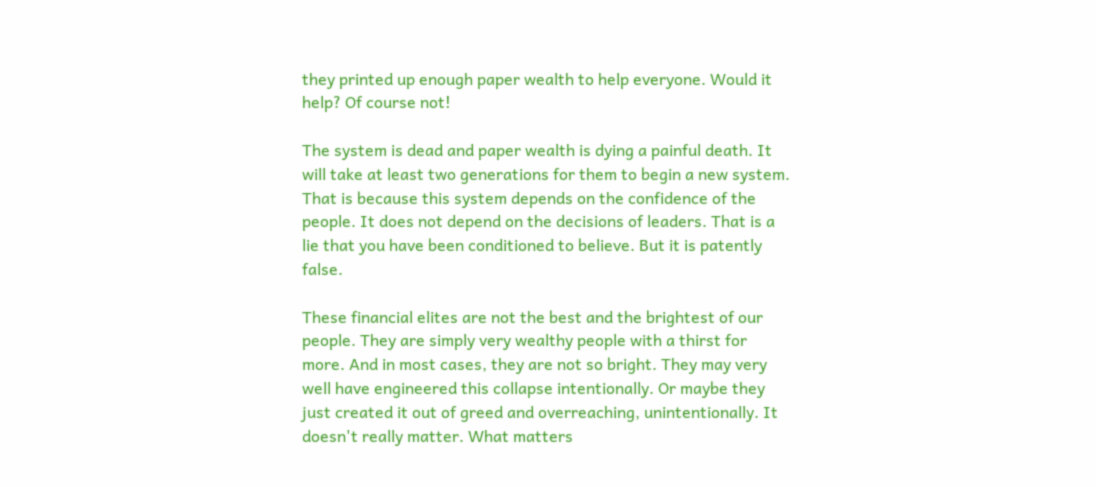they printed up enough paper wealth to help everyone. Would it help? Of course not!

The system is dead and paper wealth is dying a painful death. It will take at least two generations for them to begin a new system. That is because this system depends on the confidence of the people. It does not depend on the decisions of leaders. That is a lie that you have been conditioned to believe. But it is patently false.

These financial elites are not the best and the brightest of our people. They are simply very wealthy people with a thirst for more. And in most cases, they are not so bright. They may very well have engineered this collapse intentionally. Or maybe they just created it out of greed and overreaching, unintentionally. It doesn't really matter. What matters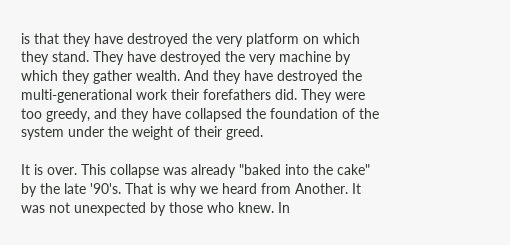is that they have destroyed the very platform on which they stand. They have destroyed the very machine by which they gather wealth. And they have destroyed the multi-generational work their forefathers did. They were too greedy, and they have collapsed the foundation of the system under the weight of their greed.

It is over. This collapse was already "baked into the cake" by the late '90's. That is why we heard from Another. It was not unexpected by those who knew. In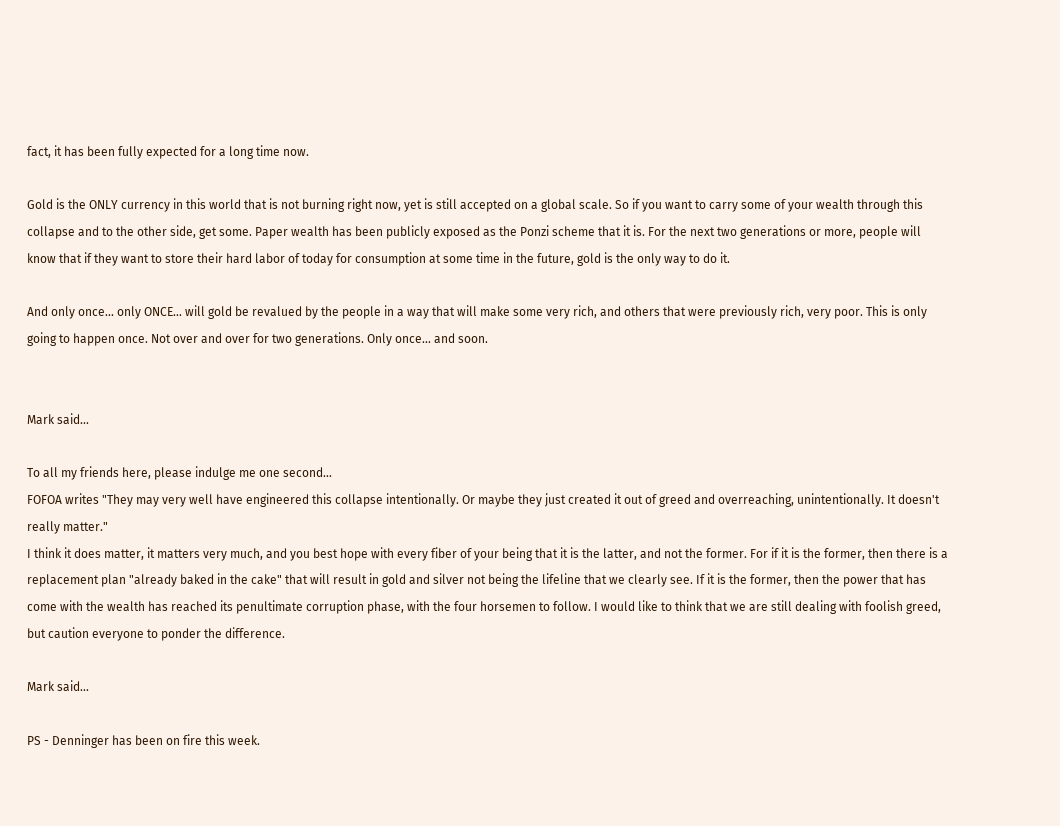fact, it has been fully expected for a long time now.

Gold is the ONLY currency in this world that is not burning right now, yet is still accepted on a global scale. So if you want to carry some of your wealth through this collapse and to the other side, get some. Paper wealth has been publicly exposed as the Ponzi scheme that it is. For the next two generations or more, people will know that if they want to store their hard labor of today for consumption at some time in the future, gold is the only way to do it.

And only once... only ONCE... will gold be revalued by the people in a way that will make some very rich, and others that were previously rich, very poor. This is only going to happen once. Not over and over for two generations. Only once... and soon.


Mark said...

To all my friends here, please indulge me one second...
FOFOA writes "They may very well have engineered this collapse intentionally. Or maybe they just created it out of greed and overreaching, unintentionally. It doesn't really matter."
I think it does matter, it matters very much, and you best hope with every fiber of your being that it is the latter, and not the former. For if it is the former, then there is a replacement plan "already baked in the cake" that will result in gold and silver not being the lifeline that we clearly see. If it is the former, then the power that has come with the wealth has reached its penultimate corruption phase, with the four horsemen to follow. I would like to think that we are still dealing with foolish greed, but caution everyone to ponder the difference.

Mark said...

PS - Denninger has been on fire this week.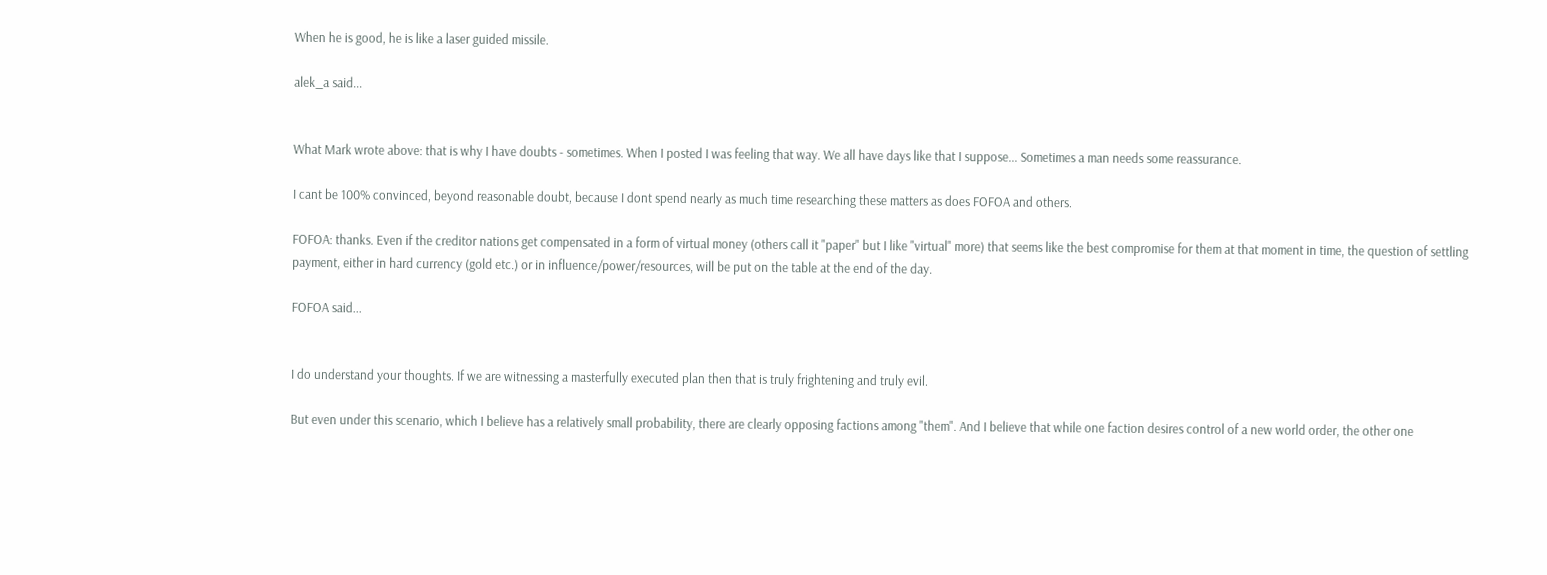When he is good, he is like a laser guided missile.

alek_a said...


What Mark wrote above: that is why I have doubts - sometimes. When I posted I was feeling that way. We all have days like that I suppose... Sometimes a man needs some reassurance.

I cant be 100% convinced, beyond reasonable doubt, because I dont spend nearly as much time researching these matters as does FOFOA and others.

FOFOA: thanks. Even if the creditor nations get compensated in a form of virtual money (others call it "paper" but I like "virtual" more) that seems like the best compromise for them at that moment in time, the question of settling payment, either in hard currency (gold etc.) or in influence/power/resources, will be put on the table at the end of the day.

FOFOA said...


I do understand your thoughts. If we are witnessing a masterfully executed plan then that is truly frightening and truly evil.

But even under this scenario, which I believe has a relatively small probability, there are clearly opposing factions among "them". And I believe that while one faction desires control of a new world order, the other one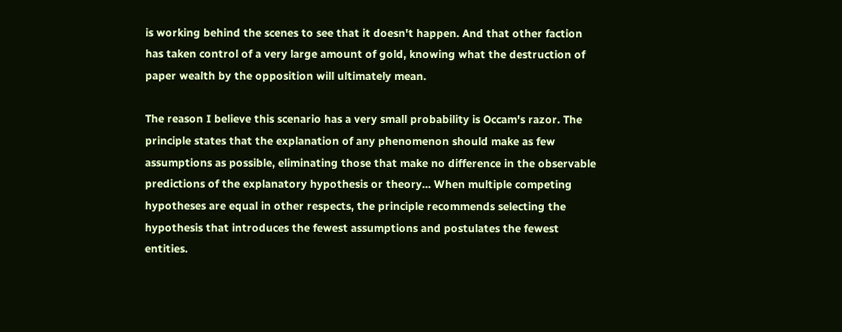is working behind the scenes to see that it doesn't happen. And that other faction has taken control of a very large amount of gold, knowing what the destruction of paper wealth by the opposition will ultimately mean.

The reason I believe this scenario has a very small probability is Occam's razor. The principle states that the explanation of any phenomenon should make as few assumptions as possible, eliminating those that make no difference in the observable predictions of the explanatory hypothesis or theory... When multiple competing hypotheses are equal in other respects, the principle recommends selecting the hypothesis that introduces the fewest assumptions and postulates the fewest entities.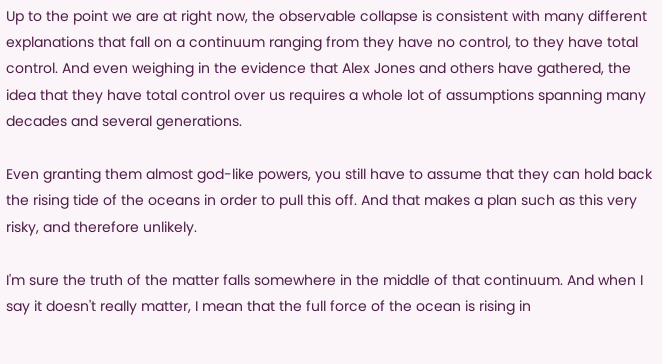Up to the point we are at right now, the observable collapse is consistent with many different explanations that fall on a continuum ranging from they have no control, to they have total control. And even weighing in the evidence that Alex Jones and others have gathered, the idea that they have total control over us requires a whole lot of assumptions spanning many decades and several generations.

Even granting them almost god-like powers, you still have to assume that they can hold back the rising tide of the oceans in order to pull this off. And that makes a plan such as this very risky, and therefore unlikely.

I'm sure the truth of the matter falls somewhere in the middle of that continuum. And when I say it doesn't really matter, I mean that the full force of the ocean is rising in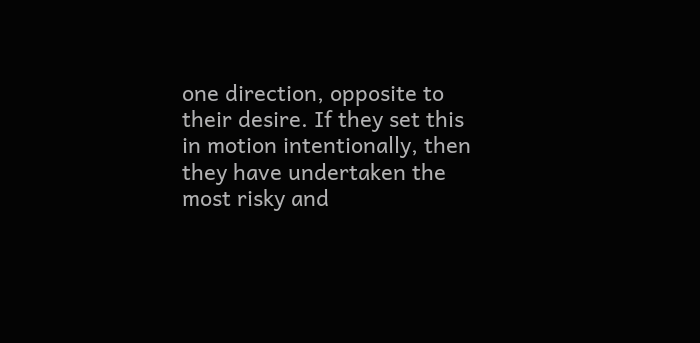one direction, opposite to their desire. If they set this in motion intentionally, then they have undertaken the most risky and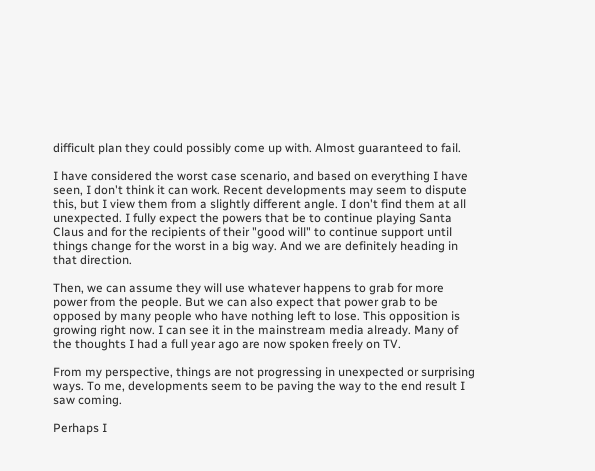difficult plan they could possibly come up with. Almost guaranteed to fail.

I have considered the worst case scenario, and based on everything I have seen, I don't think it can work. Recent developments may seem to dispute this, but I view them from a slightly different angle. I don't find them at all unexpected. I fully expect the powers that be to continue playing Santa Claus and for the recipients of their "good will" to continue support until things change for the worst in a big way. And we are definitely heading in that direction.

Then, we can assume they will use whatever happens to grab for more power from the people. But we can also expect that power grab to be opposed by many people who have nothing left to lose. This opposition is growing right now. I can see it in the mainstream media already. Many of the thoughts I had a full year ago are now spoken freely on TV.

From my perspective, things are not progressing in unexpected or surprising ways. To me, developments seem to be paving the way to the end result I saw coming.

Perhaps I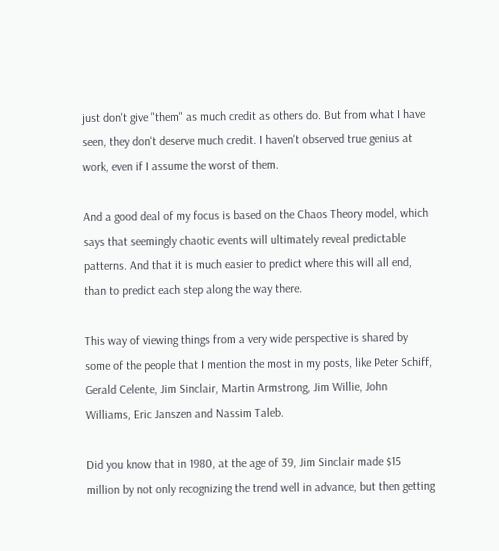just don't give "them" as much credit as others do. But from what I have seen, they don't deserve much credit. I haven't observed true genius at work, even if I assume the worst of them.

And a good deal of my focus is based on the Chaos Theory model, which says that seemingly chaotic events will ultimately reveal predictable patterns. And that it is much easier to predict where this will all end, than to predict each step along the way there.

This way of viewing things from a very wide perspective is shared by some of the people that I mention the most in my posts, like Peter Schiff, Gerald Celente, Jim Sinclair, Martin Armstrong, Jim Willie, John Williams, Eric Janszen and Nassim Taleb.

Did you know that in 1980, at the age of 39, Jim Sinclair made $15 million by not only recognizing the trend well in advance, but then getting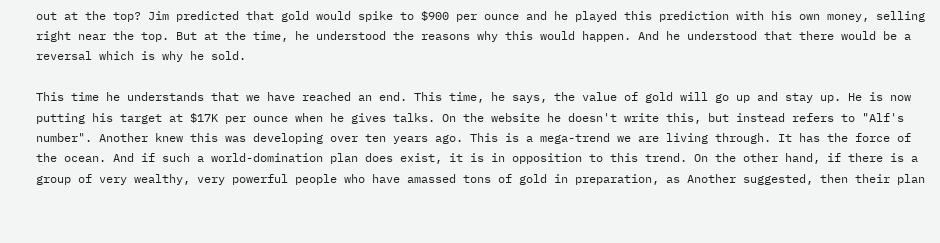out at the top? Jim predicted that gold would spike to $900 per ounce and he played this prediction with his own money, selling right near the top. But at the time, he understood the reasons why this would happen. And he understood that there would be a reversal which is why he sold.

This time he understands that we have reached an end. This time, he says, the value of gold will go up and stay up. He is now putting his target at $17K per ounce when he gives talks. On the website he doesn't write this, but instead refers to "Alf's number". Another knew this was developing over ten years ago. This is a mega-trend we are living through. It has the force of the ocean. And if such a world-domination plan does exist, it is in opposition to this trend. On the other hand, if there is a group of very wealthy, very powerful people who have amassed tons of gold in preparation, as Another suggested, then their plan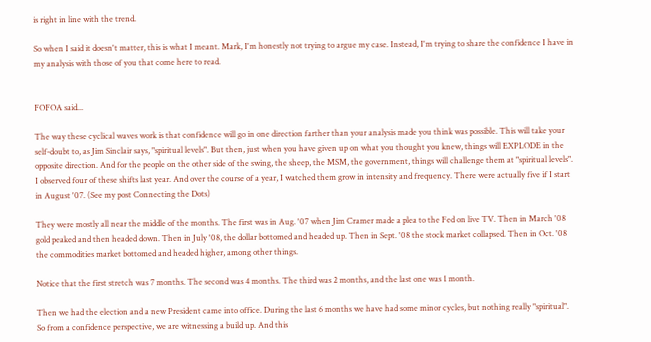is right in line with the trend.

So when I said it doesn't matter, this is what I meant. Mark, I'm honestly not trying to argue my case. Instead, I'm trying to share the confidence I have in my analysis with those of you that come here to read.


FOFOA said...

The way these cyclical waves work is that confidence will go in one direction farther than your analysis made you think was possible. This will take your self-doubt to, as Jim Sinclair says, "spiritual levels". But then, just when you have given up on what you thought you knew, things will EXPLODE in the opposite direction. And for the people on the other side of the swing, the sheep, the MSM, the government, things will challenge them at "spiritual levels". I observed four of these shifts last year. And over the course of a year, I watched them grow in intensity and frequency. There were actually five if I start in August '07. (See my post Connecting the Dots)

They were mostly all near the middle of the months. The first was in Aug. '07 when Jim Cramer made a plea to the Fed on live TV. Then in March '08 gold peaked and then headed down. Then in July '08, the dollar bottomed and headed up. Then in Sept. '08 the stock market collapsed. Then in Oct. '08 the commodities market bottomed and headed higher, among other things.

Notice that the first stretch was 7 months. The second was 4 months. The third was 2 months, and the last one was 1 month.

Then we had the election and a new President came into office. During the last 6 months we have had some minor cycles, but nothing really "spiritual". So from a confidence perspective, we are witnessing a build up. And this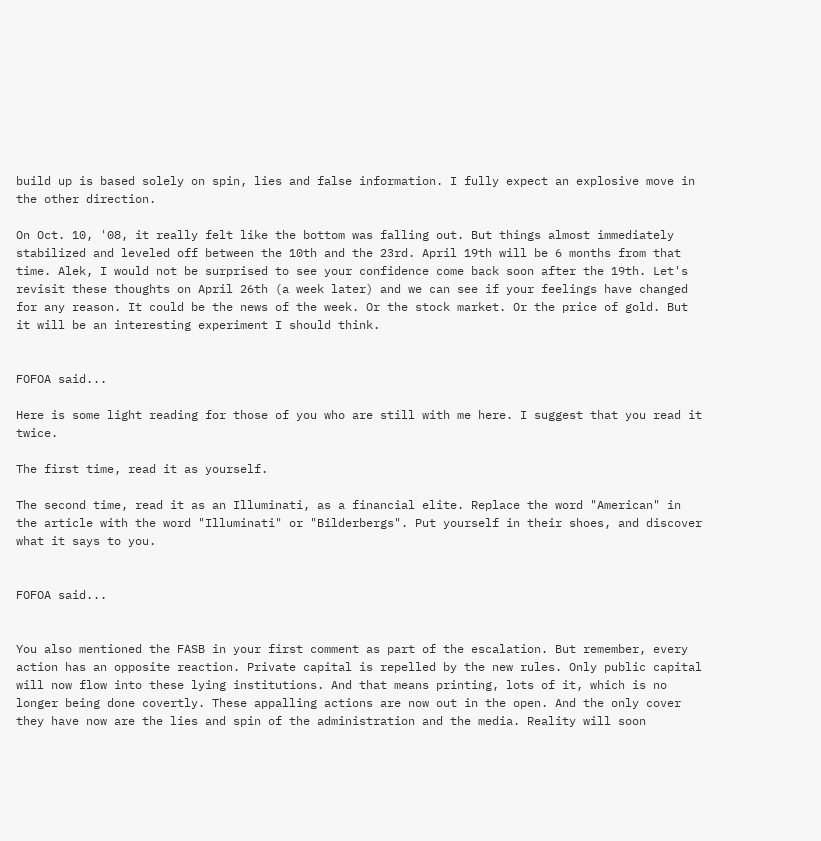build up is based solely on spin, lies and false information. I fully expect an explosive move in the other direction.

On Oct. 10, '08, it really felt like the bottom was falling out. But things almost immediately stabilized and leveled off between the 10th and the 23rd. April 19th will be 6 months from that time. Alek, I would not be surprised to see your confidence come back soon after the 19th. Let's revisit these thoughts on April 26th (a week later) and we can see if your feelings have changed for any reason. It could be the news of the week. Or the stock market. Or the price of gold. But it will be an interesting experiment I should think.


FOFOA said...

Here is some light reading for those of you who are still with me here. I suggest that you read it twice.

The first time, read it as yourself.

The second time, read it as an Illuminati, as a financial elite. Replace the word "American" in the article with the word "Illuminati" or "Bilderbergs". Put yourself in their shoes, and discover what it says to you.


FOFOA said...


You also mentioned the FASB in your first comment as part of the escalation. But remember, every action has an opposite reaction. Private capital is repelled by the new rules. Only public capital will now flow into these lying institutions. And that means printing, lots of it, which is no longer being done covertly. These appalling actions are now out in the open. And the only cover they have now are the lies and spin of the administration and the media. Reality will soon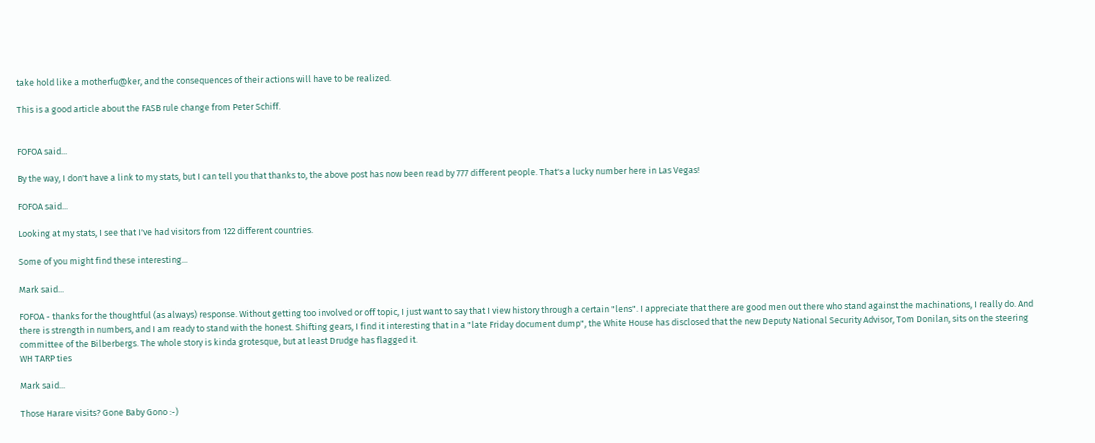take hold like a motherfu@ker, and the consequences of their actions will have to be realized.

This is a good article about the FASB rule change from Peter Schiff.


FOFOA said...

By the way, I don't have a link to my stats, but I can tell you that thanks to, the above post has now been read by 777 different people. That's a lucky number here in Las Vegas!

FOFOA said...

Looking at my stats, I see that I've had visitors from 122 different countries.

Some of you might find these interesting...

Mark said...

FOFOA - thanks for the thoughtful (as always) response. Without getting too involved or off topic, I just want to say that I view history through a certain "lens". I appreciate that there are good men out there who stand against the machinations, I really do. And there is strength in numbers, and I am ready to stand with the honest. Shifting gears, I find it interesting that in a "late Friday document dump", the White House has disclosed that the new Deputy National Security Advisor, Tom Donilan, sits on the steering committee of the Bilberbergs. The whole story is kinda grotesque, but at least Drudge has flagged it.
WH TARP ties

Mark said...

Those Harare visits? Gone Baby Gono :-)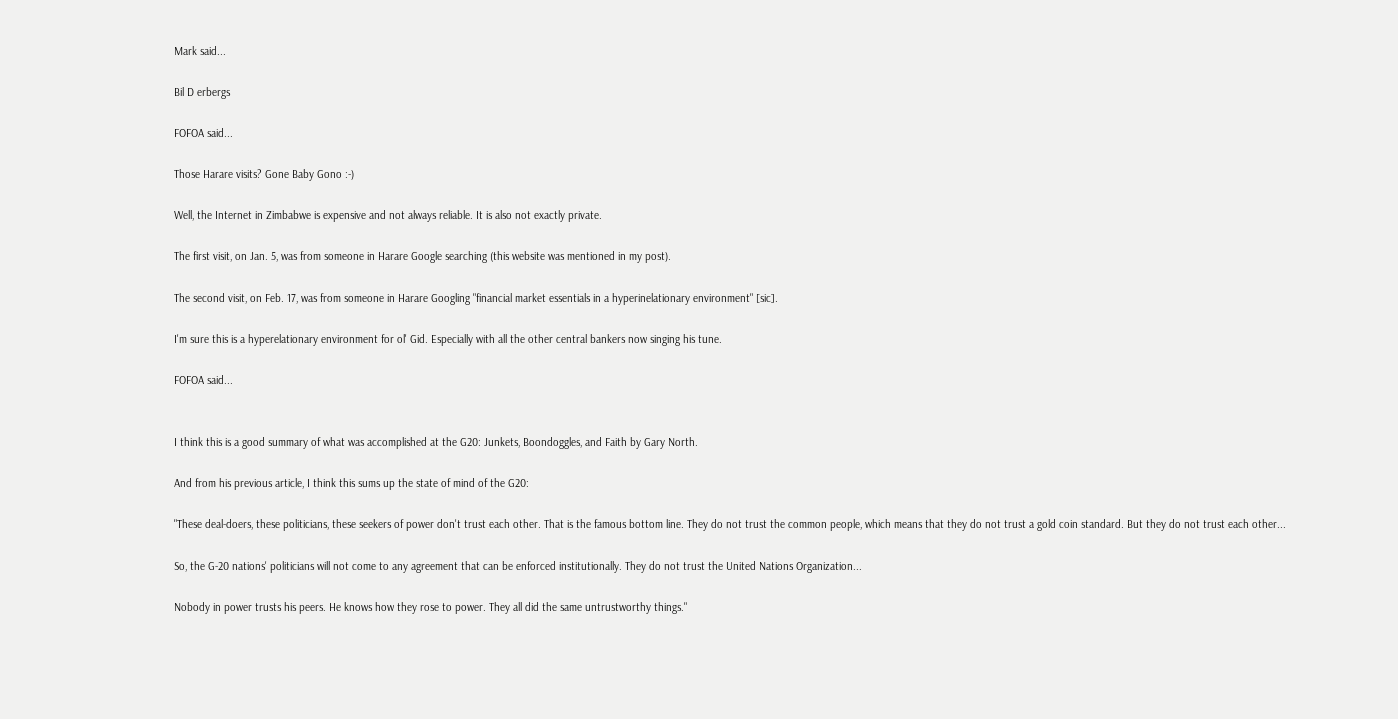Mark said...

Bil D erbergs

FOFOA said...

Those Harare visits? Gone Baby Gono :-)

Well, the Internet in Zimbabwe is expensive and not always reliable. It is also not exactly private.

The first visit, on Jan. 5, was from someone in Harare Google searching (this website was mentioned in my post).

The second visit, on Feb. 17, was from someone in Harare Googling "financial market essentials in a hyperinelationary environment" [sic].

I'm sure this is a hyperelationary environment for ol' Gid. Especially with all the other central bankers now singing his tune.

FOFOA said...


I think this is a good summary of what was accomplished at the G20: Junkets, Boondoggles, and Faith by Gary North.

And from his previous article, I think this sums up the state of mind of the G20:

"These deal-doers, these politicians, these seekers of power don't trust each other. That is the famous bottom line. They do not trust the common people, which means that they do not trust a gold coin standard. But they do not trust each other...

So, the G-20 nations' politicians will not come to any agreement that can be enforced institutionally. They do not trust the United Nations Organization...

Nobody in power trusts his peers. He knows how they rose to power. They all did the same untrustworthy things."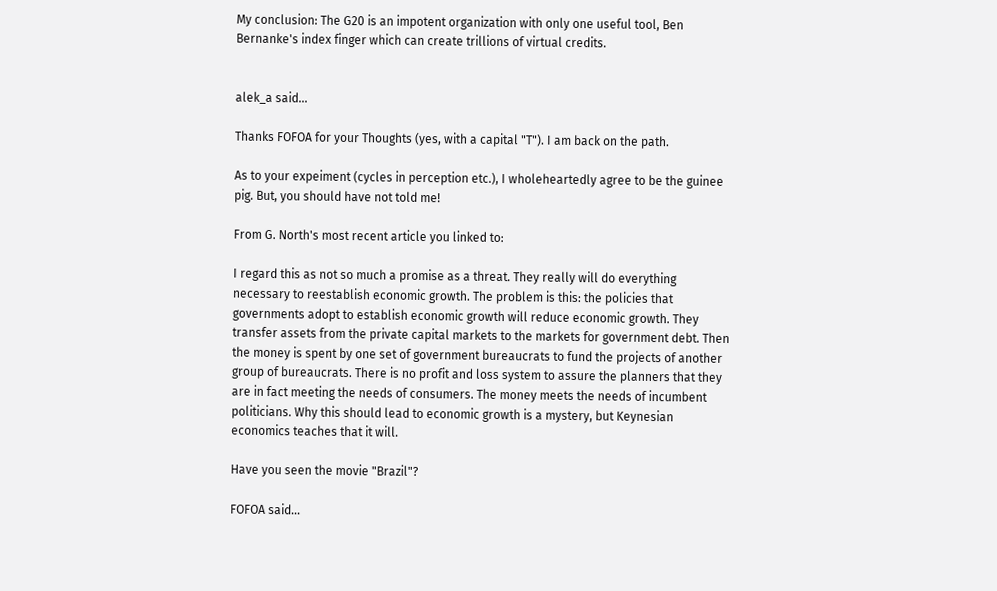My conclusion: The G20 is an impotent organization with only one useful tool, Ben Bernanke's index finger which can create trillions of virtual credits.


alek_a said...

Thanks FOFOA for your Thoughts (yes, with a capital "T"). I am back on the path.

As to your expeiment (cycles in perception etc.), I wholeheartedly agree to be the guinee pig. But, you should have not told me!

From G. North's most recent article you linked to:

I regard this as not so much a promise as a threat. They really will do everything necessary to reestablish economic growth. The problem is this: the policies that governments adopt to establish economic growth will reduce economic growth. They transfer assets from the private capital markets to the markets for government debt. Then the money is spent by one set of government bureaucrats to fund the projects of another group of bureaucrats. There is no profit and loss system to assure the planners that they are in fact meeting the needs of consumers. The money meets the needs of incumbent politicians. Why this should lead to economic growth is a mystery, but Keynesian economics teaches that it will.

Have you seen the movie "Brazil"?

FOFOA said...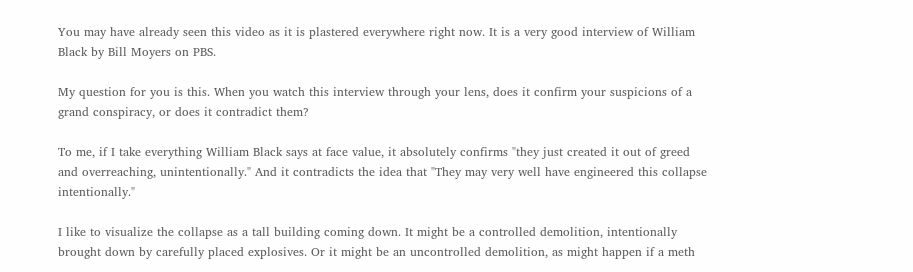You may have already seen this video as it is plastered everywhere right now. It is a very good interview of William Black by Bill Moyers on PBS.

My question for you is this. When you watch this interview through your lens, does it confirm your suspicions of a grand conspiracy, or does it contradict them?

To me, if I take everything William Black says at face value, it absolutely confirms "they just created it out of greed and overreaching, unintentionally." And it contradicts the idea that "They may very well have engineered this collapse intentionally."

I like to visualize the collapse as a tall building coming down. It might be a controlled demolition, intentionally brought down by carefully placed explosives. Or it might be an uncontrolled demolition, as might happen if a meth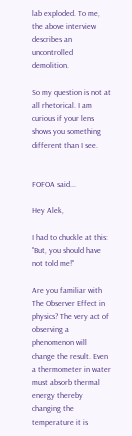lab exploded. To me, the above interview describes an uncontrolled demolition.

So my question is not at all rhetorical. I am curious if your lens shows you something different than I see.


FOFOA said...

Hey Alek,

I had to chuckle at this: "But, you should have not told me!"

Are you familiar with The Observer Effect in physics? The very act of observing a phenomenon will change the result. Even a thermometer in water must absorb thermal energy thereby changing the temperature it is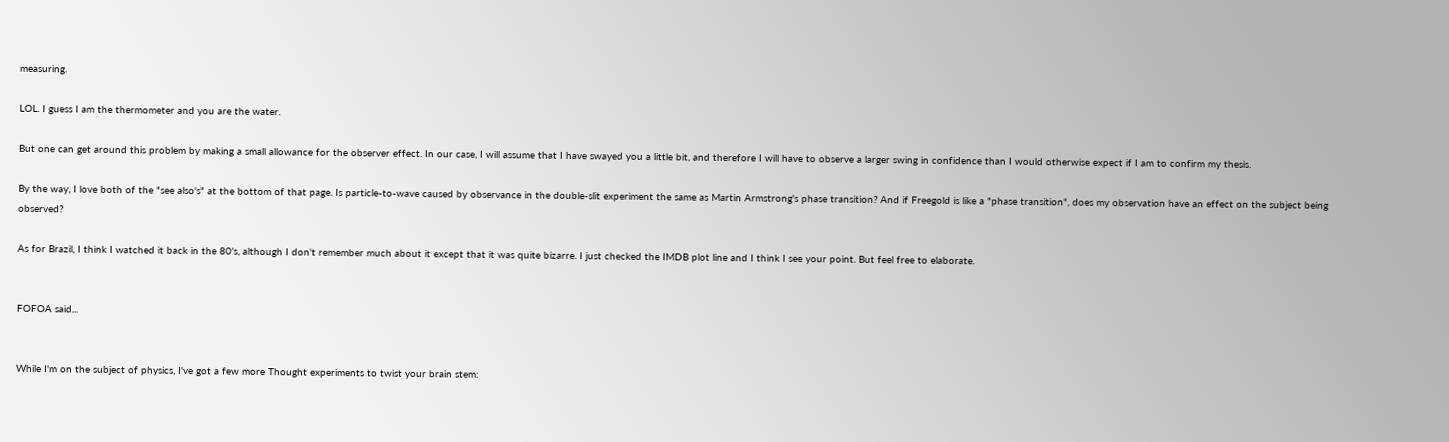measuring.

LOL. I guess I am the thermometer and you are the water.

But one can get around this problem by making a small allowance for the observer effect. In our case, I will assume that I have swayed you a little bit, and therefore I will have to observe a larger swing in confidence than I would otherwise expect if I am to confirm my thesis.

By the way, I love both of the "see also's" at the bottom of that page. Is particle-to-wave caused by observance in the double-slit experiment the same as Martin Armstrong's phase transition? And if Freegold is like a "phase transition", does my observation have an effect on the subject being observed?

As for Brazil, I think I watched it back in the 80's, although I don't remember much about it except that it was quite bizarre. I just checked the IMDB plot line and I think I see your point. But feel free to elaborate.


FOFOA said...


While I'm on the subject of physics, I've got a few more Thought experiments to twist your brain stem: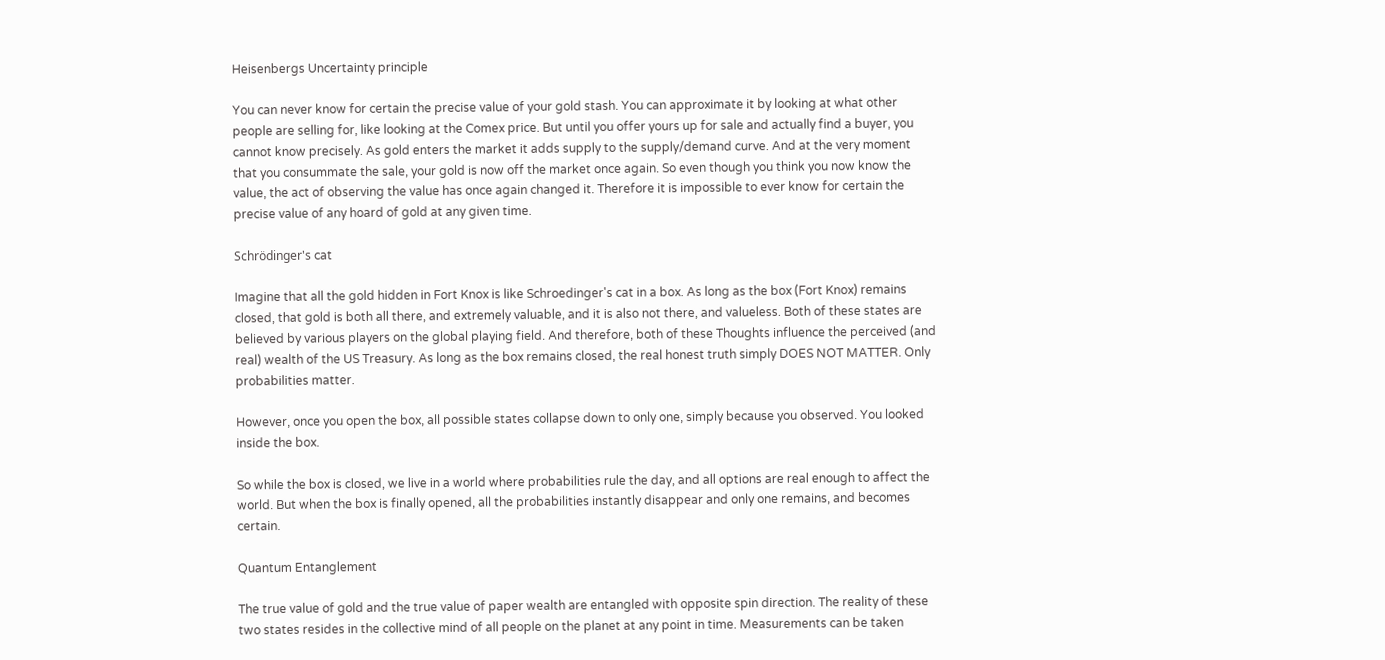Heisenbergs Uncertainty principle

You can never know for certain the precise value of your gold stash. You can approximate it by looking at what other people are selling for, like looking at the Comex price. But until you offer yours up for sale and actually find a buyer, you cannot know precisely. As gold enters the market it adds supply to the supply/demand curve. And at the very moment that you consummate the sale, your gold is now off the market once again. So even though you think you now know the value, the act of observing the value has once again changed it. Therefore it is impossible to ever know for certain the precise value of any hoard of gold at any given time.

Schrödinger's cat

Imagine that all the gold hidden in Fort Knox is like Schroedinger's cat in a box. As long as the box (Fort Knox) remains closed, that gold is both all there, and extremely valuable, and it is also not there, and valueless. Both of these states are believed by various players on the global playing field. And therefore, both of these Thoughts influence the perceived (and real) wealth of the US Treasury. As long as the box remains closed, the real honest truth simply DOES NOT MATTER. Only probabilities matter.

However, once you open the box, all possible states collapse down to only one, simply because you observed. You looked inside the box.

So while the box is closed, we live in a world where probabilities rule the day, and all options are real enough to affect the world. But when the box is finally opened, all the probabilities instantly disappear and only one remains, and becomes certain.

Quantum Entanglement

The true value of gold and the true value of paper wealth are entangled with opposite spin direction. The reality of these two states resides in the collective mind of all people on the planet at any point in time. Measurements can be taken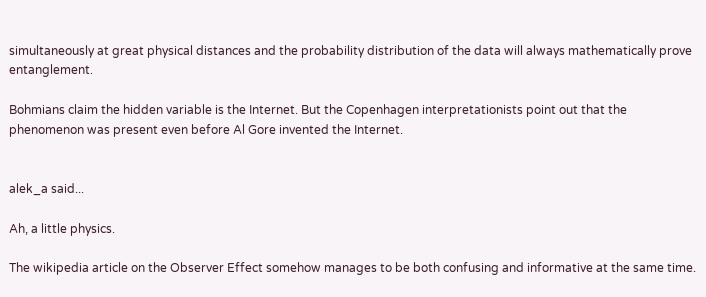simultaneously at great physical distances and the probability distribution of the data will always mathematically prove entanglement.

Bohmians claim the hidden variable is the Internet. But the Copenhagen interpretationists point out that the phenomenon was present even before Al Gore invented the Internet.


alek_a said...

Ah, a little physics.

The wikipedia article on the Observer Effect somehow manages to be both confusing and informative at the same time.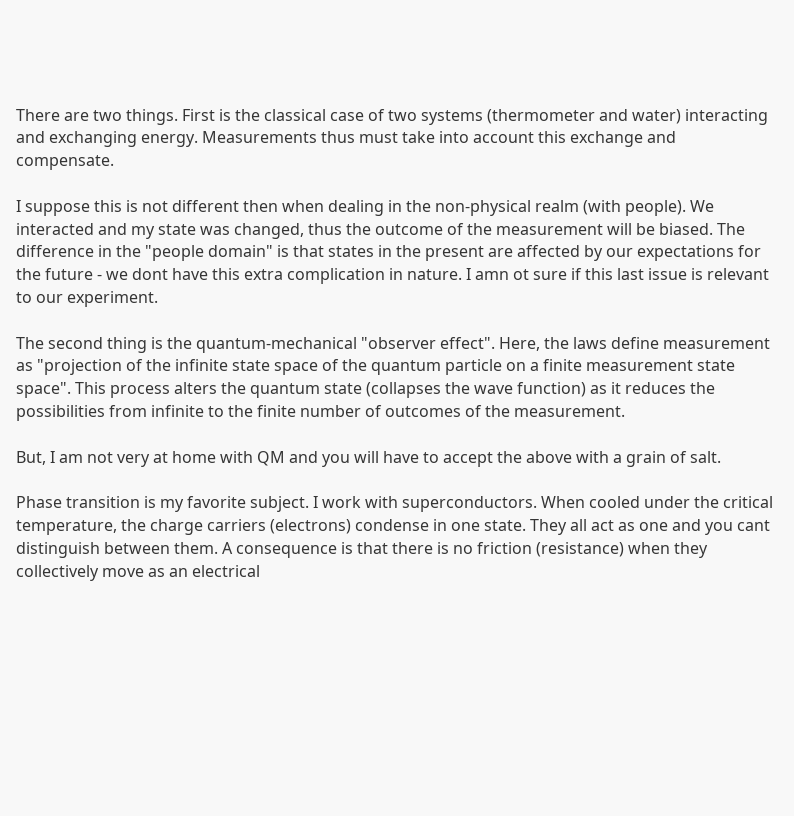There are two things. First is the classical case of two systems (thermometer and water) interacting and exchanging energy. Measurements thus must take into account this exchange and compensate.

I suppose this is not different then when dealing in the non-physical realm (with people). We interacted and my state was changed, thus the outcome of the measurement will be biased. The difference in the "people domain" is that states in the present are affected by our expectations for the future - we dont have this extra complication in nature. I amn ot sure if this last issue is relevant to our experiment.

The second thing is the quantum-mechanical "observer effect". Here, the laws define measurement as "projection of the infinite state space of the quantum particle on a finite measurement state space". This process alters the quantum state (collapses the wave function) as it reduces the possibilities from infinite to the finite number of outcomes of the measurement.

But, I am not very at home with QM and you will have to accept the above with a grain of salt.

Phase transition is my favorite subject. I work with superconductors. When cooled under the critical temperature, the charge carriers (electrons) condense in one state. They all act as one and you cant distinguish between them. A consequence is that there is no friction (resistance) when they collectively move as an electrical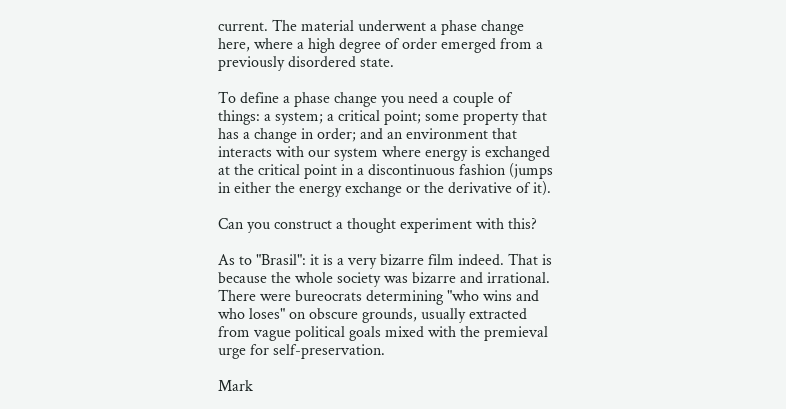current. The material underwent a phase change here, where a high degree of order emerged from a previously disordered state.

To define a phase change you need a couple of things: a system; a critical point; some property that has a change in order; and an environment that interacts with our system where energy is exchanged at the critical point in a discontinuous fashion (jumps in either the energy exchange or the derivative of it).

Can you construct a thought experiment with this?

As to "Brasil": it is a very bizarre film indeed. That is because the whole society was bizarre and irrational. There were bureocrats determining "who wins and who loses" on obscure grounds, usually extracted from vague political goals mixed with the premieval urge for self-preservation.

Mark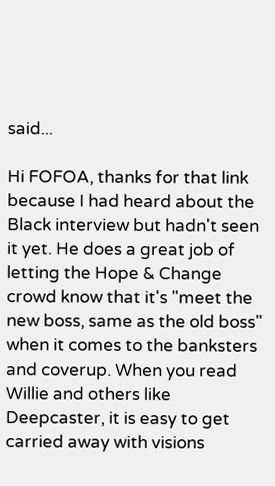said...

Hi FOFOA, thanks for that link because I had heard about the Black interview but hadn't seen it yet. He does a great job of letting the Hope & Change crowd know that it's "meet the new boss, same as the old boss" when it comes to the banksters and coverup. When you read Willie and others like Deepcaster, it is easy to get carried away with visions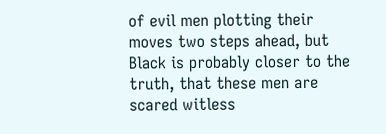of evil men plotting their moves two steps ahead, but Black is probably closer to the truth, that these men are scared witless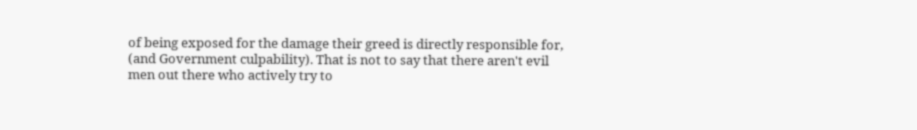of being exposed for the damage their greed is directly responsible for, (and Government culpability). That is not to say that there aren't evil men out there who actively try to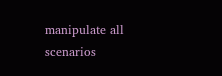manipulate all scenarios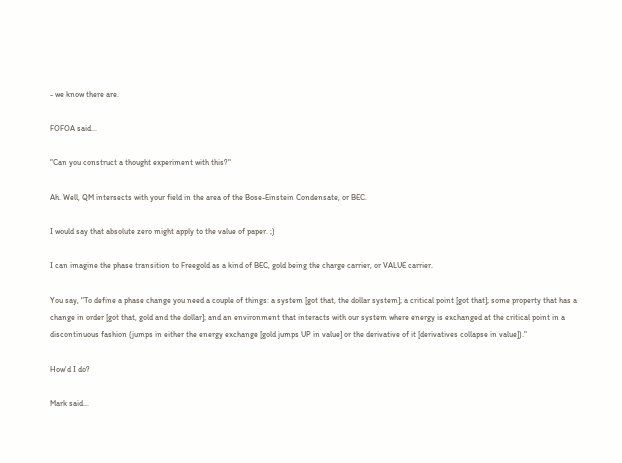- we know there are.

FOFOA said...

"Can you construct a thought experiment with this?"

Ah. Well, QM intersects with your field in the area of the Bose-Einstein Condensate, or BEC.

I would say that absolute zero might apply to the value of paper. ;)

I can imagine the phase transition to Freegold as a kind of BEC, gold being the charge carrier, or VALUE carrier.

You say, "To define a phase change you need a couple of things: a system [got that, the dollar system]; a critical point [got that]; some property that has a change in order [got that, gold and the dollar]; and an environment that interacts with our system where energy is exchanged at the critical point in a discontinuous fashion (jumps in either the energy exchange [gold jumps UP in value] or the derivative of it [derivatives collapse in value])."

How'd I do?

Mark said...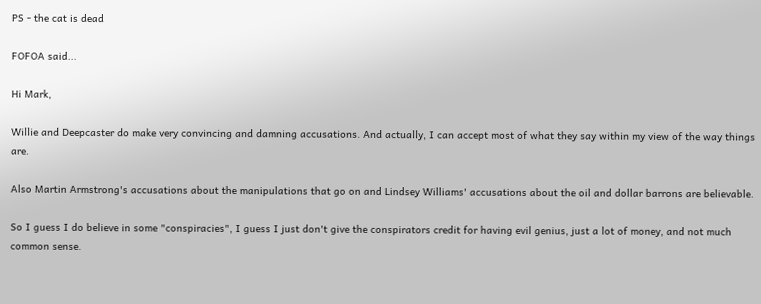PS - the cat is dead

FOFOA said...

Hi Mark,

Willie and Deepcaster do make very convincing and damning accusations. And actually, I can accept most of what they say within my view of the way things are.

Also Martin Armstrong's accusations about the manipulations that go on and Lindsey Williams' accusations about the oil and dollar barrons are believable.

So I guess I do believe in some "conspiracies", I guess I just don't give the conspirators credit for having evil genius, just a lot of money, and not much common sense.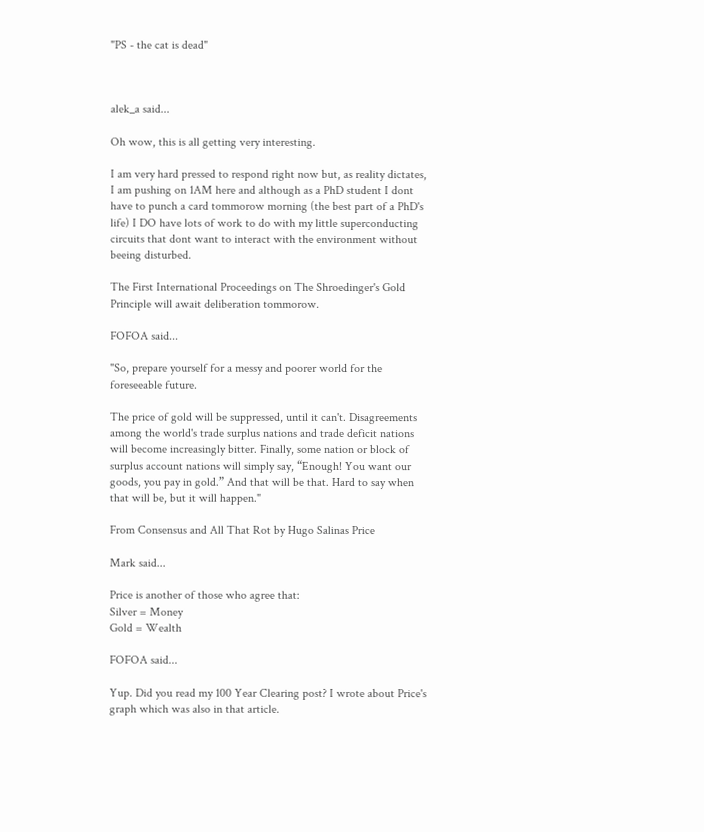"PS - the cat is dead"



alek_a said...

Oh wow, this is all getting very interesting.

I am very hard pressed to respond right now but, as reality dictates, I am pushing on 1AM here and although as a PhD student I dont have to punch a card tommorow morning (the best part of a PhD's life) I DO have lots of work to do with my little superconducting circuits that dont want to interact with the environment without beeing disturbed.

The First International Proceedings on The Shroedinger's Gold Principle will await deliberation tommorow.

FOFOA said...

"So, prepare yourself for a messy and poorer world for the foreseeable future.

The price of gold will be suppressed, until it can't. Disagreements among the world's trade surplus nations and trade deficit nations will become increasingly bitter. Finally, some nation or block of surplus account nations will simply say, “Enough! You want our goods, you pay in gold.” And that will be that. Hard to say when that will be, but it will happen."

From Consensus and All That Rot by Hugo Salinas Price

Mark said...

Price is another of those who agree that:
Silver = Money
Gold = Wealth

FOFOA said...

Yup. Did you read my 100 Year Clearing post? I wrote about Price's graph which was also in that article.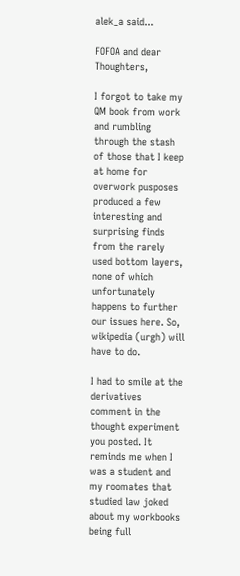alek_a said...

FOFOA and dear Thoughters,

I forgot to take my QM book from work and rumbling through the stash of those that I keep at home for overwork pusposes produced a few interesting and surprising finds from the rarely used bottom layers, none of which unfortunately happens to further our issues here. So, wikipedia (urgh) will have to do.

I had to smile at the derivatives comment in the thought experiment you posted. It reminds me when I was a student and my roomates that studied law joked about my workbooks being full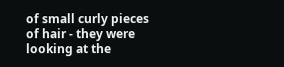of small curly pieces of hair - they were looking at the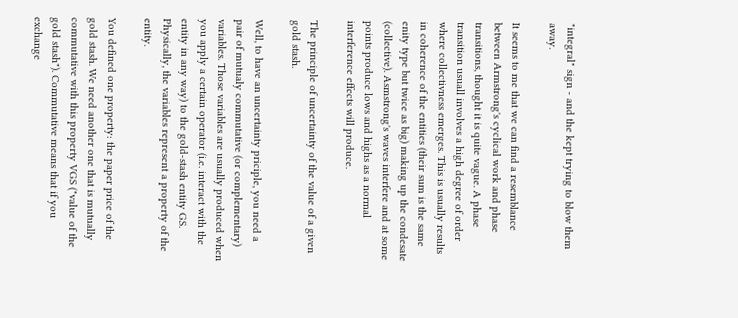"integral" sign - and the kept trying to blow them away.

It seems to me that we can find a resemblance between Armstrong's cyclical work and phase transitions, thought it is quite vague. A phase transition usuall involves a high degree of order where collectivness emerges. This is usually results in coherence of the entities (their sum is the same enity type but twice as big) making up the condesate (collective). Asmstrong's waves interfere and at some points produce lows and highs as a normal interference effects will produce.

The principle of uncertainty of the value of a given gold stash.

Well, to have an uncertainty priciple, you need a pair of mutualy commutative (or complementary) variables. Those variables are usually produced when you apply a certain operator (i.e. interact with the entity in any way) to the gold-stash entity GS. Physically, the variables represent a property of the entity.

You defined one property: the paper price of the gold stash. We need another one that is mutually commutative with this property VGS ("value of the gold stash"). Commutative means that if you exchange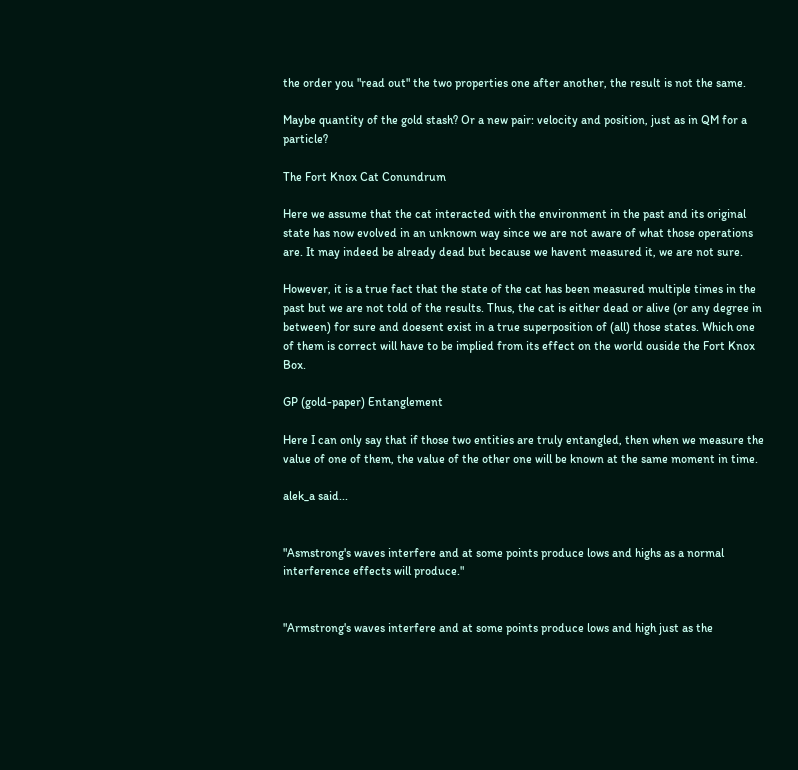the order you "read out" the two properties one after another, the result is not the same.

Maybe quantity of the gold stash? Or a new pair: velocity and position, just as in QM for a particle?

The Fort Knox Cat Conundrum

Here we assume that the cat interacted with the environment in the past and its original state has now evolved in an unknown way since we are not aware of what those operations are. It may indeed be already dead but because we havent measured it, we are not sure.

However, it is a true fact that the state of the cat has been measured multiple times in the past but we are not told of the results. Thus, the cat is either dead or alive (or any degree in between) for sure and doesent exist in a true superposition of (all) those states. Which one of them is correct will have to be implied from its effect on the world ouside the Fort Knox Box.

GP (gold-paper) Entanglement

Here I can only say that if those two entities are truly entangled, then when we measure the value of one of them, the value of the other one will be known at the same moment in time.

alek_a said...


"Asmstrong's waves interfere and at some points produce lows and highs as a normal interference effects will produce."


"Armstrong's waves interfere and at some points produce lows and high just as the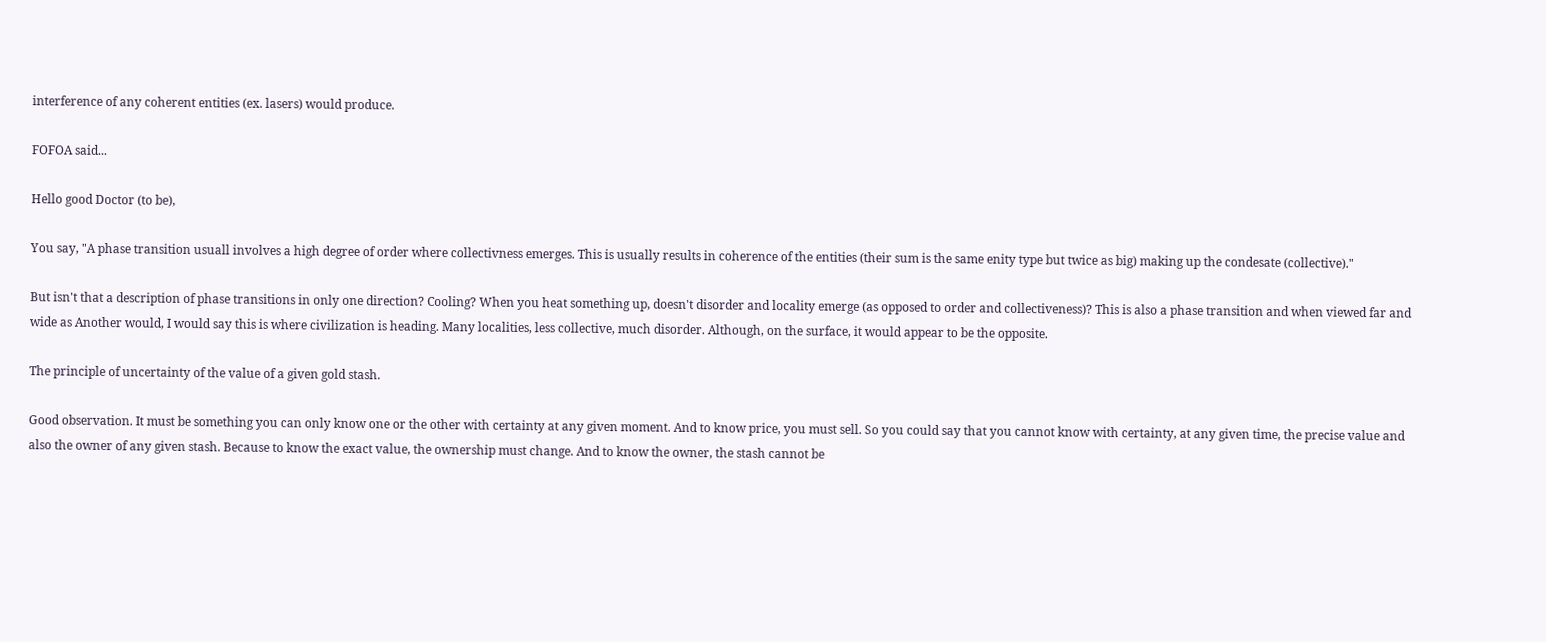interference of any coherent entities (ex. lasers) would produce.

FOFOA said...

Hello good Doctor (to be),

You say, "A phase transition usuall involves a high degree of order where collectivness emerges. This is usually results in coherence of the entities (their sum is the same enity type but twice as big) making up the condesate (collective)."

But isn't that a description of phase transitions in only one direction? Cooling? When you heat something up, doesn't disorder and locality emerge (as opposed to order and collectiveness)? This is also a phase transition and when viewed far and wide as Another would, I would say this is where civilization is heading. Many localities, less collective, much disorder. Although, on the surface, it would appear to be the opposite.

The principle of uncertainty of the value of a given gold stash.

Good observation. It must be something you can only know one or the other with certainty at any given moment. And to know price, you must sell. So you could say that you cannot know with certainty, at any given time, the precise value and also the owner of any given stash. Because to know the exact value, the ownership must change. And to know the owner, the stash cannot be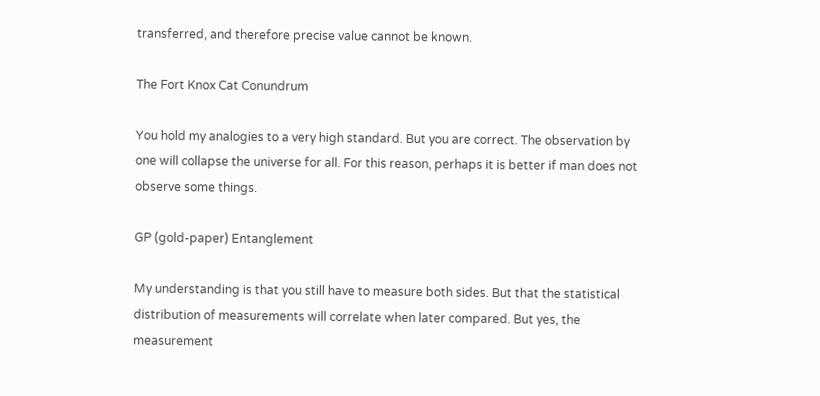transferred, and therefore precise value cannot be known.

The Fort Knox Cat Conundrum

You hold my analogies to a very high standard. But you are correct. The observation by one will collapse the universe for all. For this reason, perhaps it is better if man does not observe some things.

GP (gold-paper) Entanglement

My understanding is that you still have to measure both sides. But that the statistical distribution of measurements will correlate when later compared. But yes, the measurement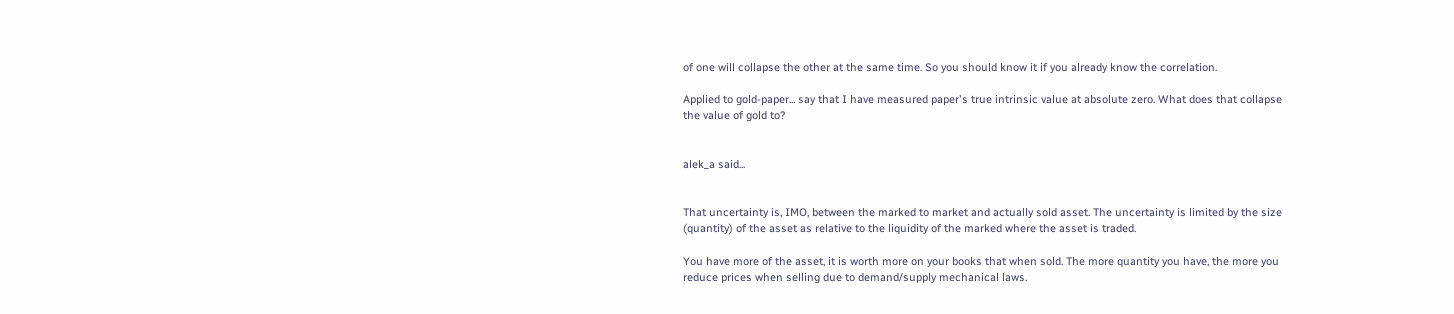of one will collapse the other at the same time. So you should know it if you already know the correlation.

Applied to gold-paper... say that I have measured paper's true intrinsic value at absolute zero. What does that collapse the value of gold to?


alek_a said...


That uncertainty is, IMO, between the marked to market and actually sold asset. The uncertainty is limited by the size (quantity) of the asset as relative to the liquidity of the marked where the asset is traded.

You have more of the asset, it is worth more on your books that when sold. The more quantity you have, the more you reduce prices when selling due to demand/supply mechanical laws.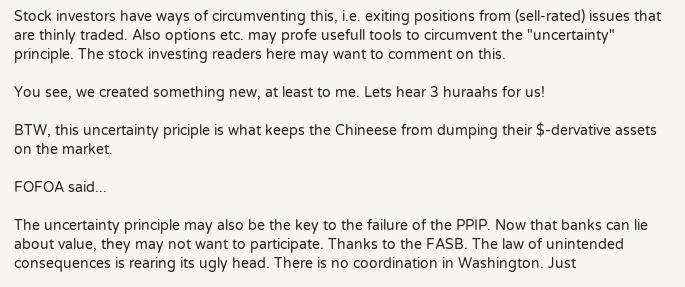Stock investors have ways of circumventing this, i.e. exiting positions from (sell-rated) issues that are thinly traded. Also options etc. may profe usefull tools to circumvent the "uncertainty" principle. The stock investing readers here may want to comment on this.

You see, we created something new, at least to me. Lets hear 3 huraahs for us!

BTW, this uncertainty priciple is what keeps the Chineese from dumping their $-dervative assets on the market.

FOFOA said...

The uncertainty principle may also be the key to the failure of the PPIP. Now that banks can lie about value, they may not want to participate. Thanks to the FASB. The law of unintended consequences is rearing its ugly head. There is no coordination in Washington. Just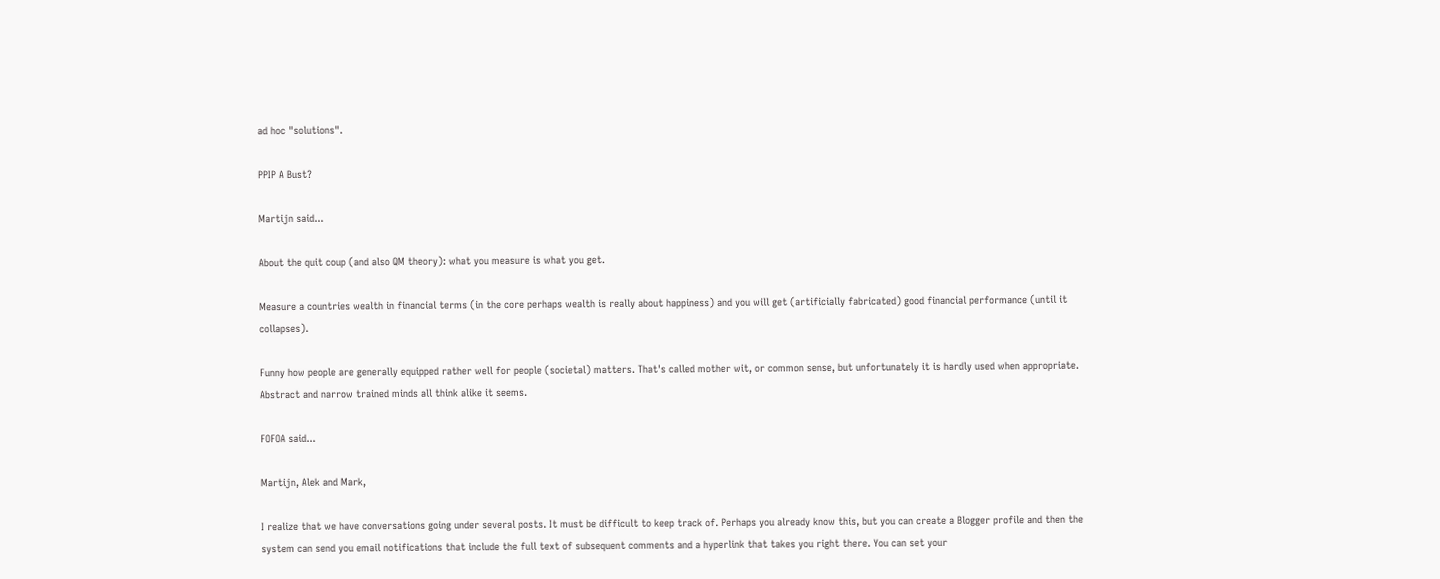ad hoc "solutions".

PPIP A Bust?

Martijn said...

About the quit coup (and also QM theory): what you measure is what you get.

Measure a countries wealth in financial terms (in the core perhaps wealth is really about happiness) and you will get (artificially fabricated) good financial performance (until it collapses).

Funny how people are generally equipped rather well for people (societal) matters. That's called mother wit, or common sense, but unfortunately it is hardly used when appropriate. Abstract and narrow trained minds all think alike it seems.

FOFOA said...

Martijn, Alek and Mark,

I realize that we have conversations going under several posts. It must be difficult to keep track of. Perhaps you already know this, but you can create a Blogger profile and then the system can send you email notifications that include the full text of subsequent comments and a hyperlink that takes you right there. You can set your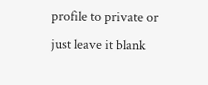profile to private or just leave it blank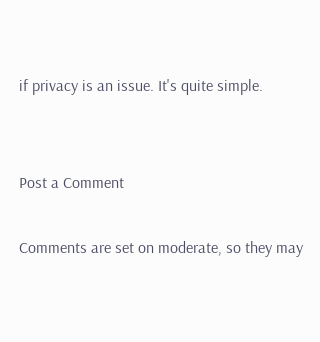if privacy is an issue. It's quite simple.


Post a Comment

Comments are set on moderate, so they may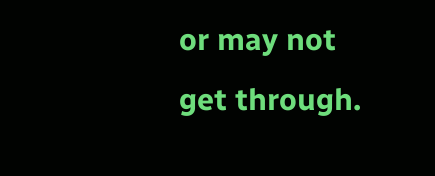or may not get through.